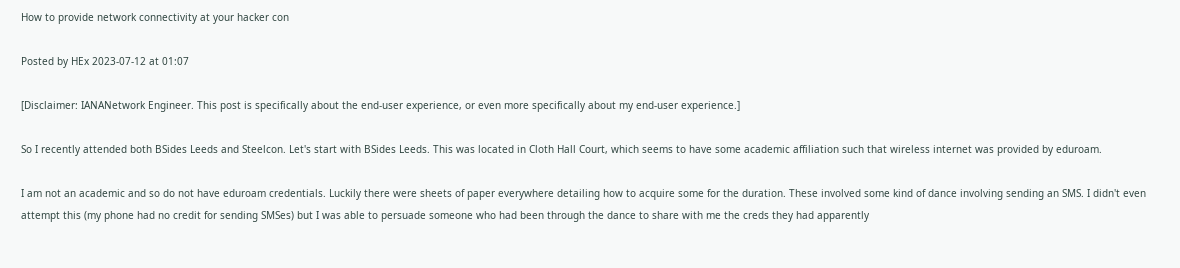How to provide network connectivity at your hacker con

Posted by HEx 2023-07-12 at 01:07

[Disclaimer: IANANetwork Engineer. This post is specifically about the end-user experience, or even more specifically about my end-user experience.]

So I recently attended both BSides Leeds and Steelcon. Let's start with BSides Leeds. This was located in Cloth Hall Court, which seems to have some academic affiliation such that wireless internet was provided by eduroam.

I am not an academic and so do not have eduroam credentials. Luckily there were sheets of paper everywhere detailing how to acquire some for the duration. These involved some kind of dance involving sending an SMS. I didn't even attempt this (my phone had no credit for sending SMSes) but I was able to persuade someone who had been through the dance to share with me the creds they had apparently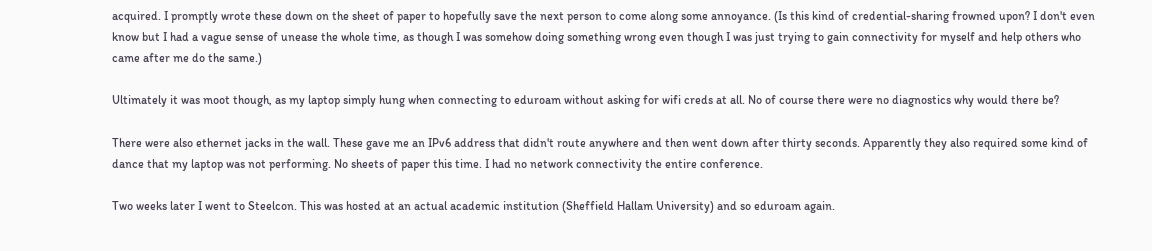acquired. I promptly wrote these down on the sheet of paper to hopefully save the next person to come along some annoyance. (Is this kind of credential-sharing frowned upon? I don't even know but I had a vague sense of unease the whole time, as though I was somehow doing something wrong even though I was just trying to gain connectivity for myself and help others who came after me do the same.)

Ultimately it was moot though, as my laptop simply hung when connecting to eduroam without asking for wifi creds at all. No of course there were no diagnostics why would there be?

There were also ethernet jacks in the wall. These gave me an IPv6 address that didn't route anywhere and then went down after thirty seconds. Apparently they also required some kind of dance that my laptop was not performing. No sheets of paper this time. I had no network connectivity the entire conference.

Two weeks later I went to Steelcon. This was hosted at an actual academic institution (Sheffield Hallam University) and so eduroam again.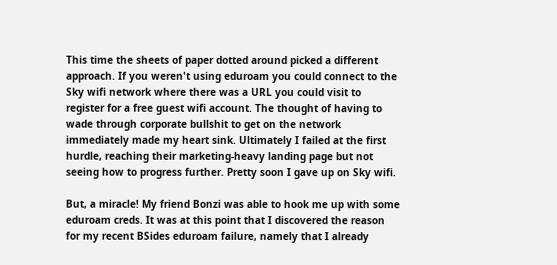This time the sheets of paper dotted around picked a different approach. If you weren't using eduroam you could connect to the Sky wifi network where there was a URL you could visit to register for a free guest wifi account. The thought of having to wade through corporate bullshit to get on the network immediately made my heart sink. Ultimately I failed at the first hurdle, reaching their marketing-heavy landing page but not seeing how to progress further. Pretty soon I gave up on Sky wifi.

But, a miracle! My friend Bonzi was able to hook me up with some eduroam creds. It was at this point that I discovered the reason for my recent BSides eduroam failure, namely that I already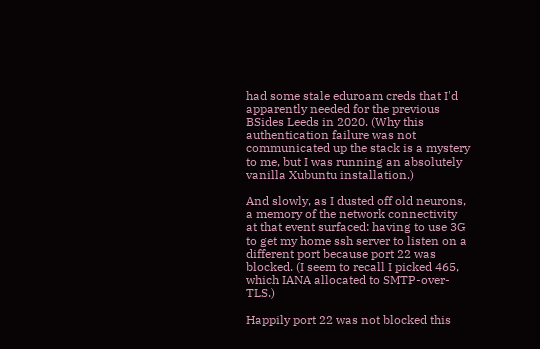had some stale eduroam creds that I'd apparently needed for the previous BSides Leeds in 2020. (Why this authentication failure was not communicated up the stack is a mystery to me, but I was running an absolutely vanilla Xubuntu installation.)

And slowly, as I dusted off old neurons, a memory of the network connectivity at that event surfaced: having to use 3G to get my home ssh server to listen on a different port because port 22 was blocked. (I seem to recall I picked 465, which IANA allocated to SMTP-over-TLS.)

Happily port 22 was not blocked this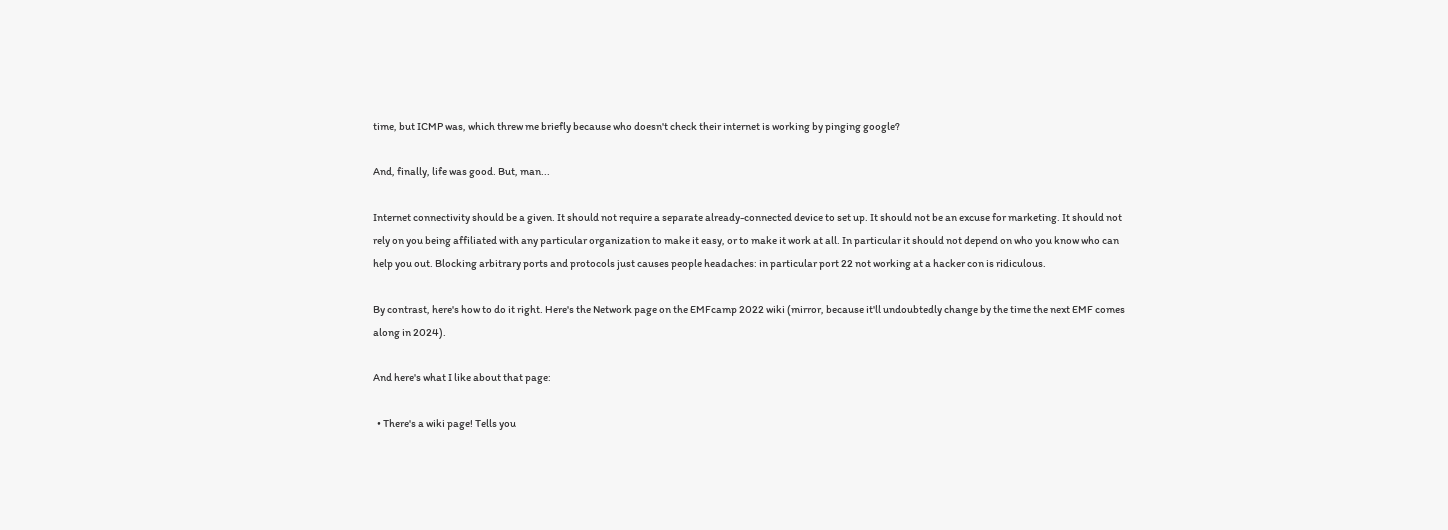time, but ICMP was, which threw me briefly because who doesn't check their internet is working by pinging google?

And, finally, life was good. But, man...

Internet connectivity should be a given. It should not require a separate already-connected device to set up. It should not be an excuse for marketing. It should not rely on you being affiliated with any particular organization to make it easy, or to make it work at all. In particular it should not depend on who you know who can help you out. Blocking arbitrary ports and protocols just causes people headaches: in particular port 22 not working at a hacker con is ridiculous.

By contrast, here's how to do it right. Here's the Network page on the EMFcamp 2022 wiki (mirror, because it'll undoubtedly change by the time the next EMF comes along in 2024).

And here's what I like about that page:

  • There's a wiki page! Tells you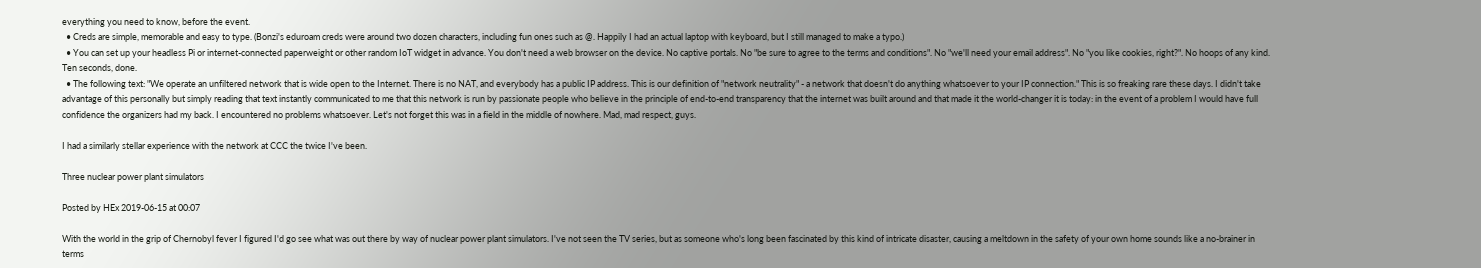everything you need to know, before the event.
  • Creds are simple, memorable and easy to type. (Bonzi's eduroam creds were around two dozen characters, including fun ones such as @. Happily I had an actual laptop with keyboard, but I still managed to make a typo.)
  • You can set up your headless Pi or internet-connected paperweight or other random IoT widget in advance. You don't need a web browser on the device. No captive portals. No "be sure to agree to the terms and conditions". No "we'll need your email address". No "you like cookies, right?". No hoops of any kind. Ten seconds, done.
  • The following text: "We operate an unfiltered network that is wide open to the Internet. There is no NAT, and everybody has a public IP address. This is our definition of "network neutrality" - a network that doesn't do anything whatsoever to your IP connection." This is so freaking rare these days. I didn't take advantage of this personally but simply reading that text instantly communicated to me that this network is run by passionate people who believe in the principle of end-to-end transparency that the internet was built around and that made it the world-changer it is today: in the event of a problem I would have full confidence the organizers had my back. I encountered no problems whatsoever. Let's not forget this was in a field in the middle of nowhere. Mad, mad respect, guys.

I had a similarly stellar experience with the network at CCC the twice I've been.

Three nuclear power plant simulators

Posted by HEx 2019-06-15 at 00:07

With the world in the grip of Chernobyl fever I figured I'd go see what was out there by way of nuclear power plant simulators. I've not seen the TV series, but as someone who's long been fascinated by this kind of intricate disaster, causing a meltdown in the safety of your own home sounds like a no-brainer in terms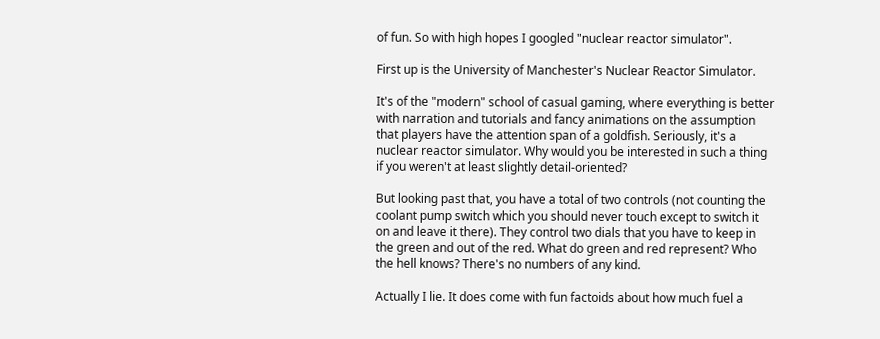of fun. So with high hopes I googled "nuclear reactor simulator".

First up is the University of Manchester's Nuclear Reactor Simulator.

It's of the "modern" school of casual gaming, where everything is better with narration and tutorials and fancy animations on the assumption that players have the attention span of a goldfish. Seriously, it's a nuclear reactor simulator. Why would you be interested in such a thing if you weren't at least slightly detail-oriented?

But looking past that, you have a total of two controls (not counting the coolant pump switch which you should never touch except to switch it on and leave it there). They control two dials that you have to keep in the green and out of the red. What do green and red represent? Who the hell knows? There's no numbers of any kind.

Actually I lie. It does come with fun factoids about how much fuel a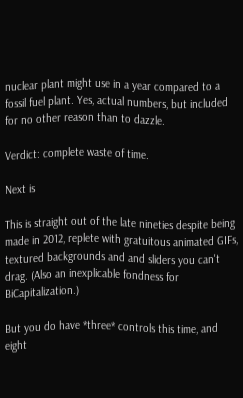nuclear plant might use in a year compared to a fossil fuel plant. Yes, actual numbers, but included for no other reason than to dazzle.

Verdict: complete waste of time.

Next is

This is straight out of the late nineties despite being made in 2012, replete with gratuitous animated GIFs, textured backgrounds and and sliders you can't drag. (Also an inexplicable fondness for BiCapitalization.)

But you do have *three* controls this time, and eight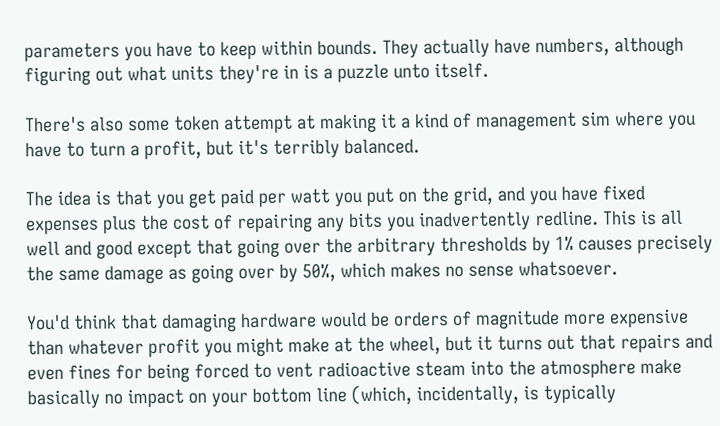parameters you have to keep within bounds. They actually have numbers, although figuring out what units they're in is a puzzle unto itself.

There's also some token attempt at making it a kind of management sim where you have to turn a profit, but it's terribly balanced.

The idea is that you get paid per watt you put on the grid, and you have fixed expenses plus the cost of repairing any bits you inadvertently redline. This is all well and good except that going over the arbitrary thresholds by 1% causes precisely the same damage as going over by 50%, which makes no sense whatsoever.

You'd think that damaging hardware would be orders of magnitude more expensive than whatever profit you might make at the wheel, but it turns out that repairs and even fines for being forced to vent radioactive steam into the atmosphere make basically no impact on your bottom line (which, incidentally, is typically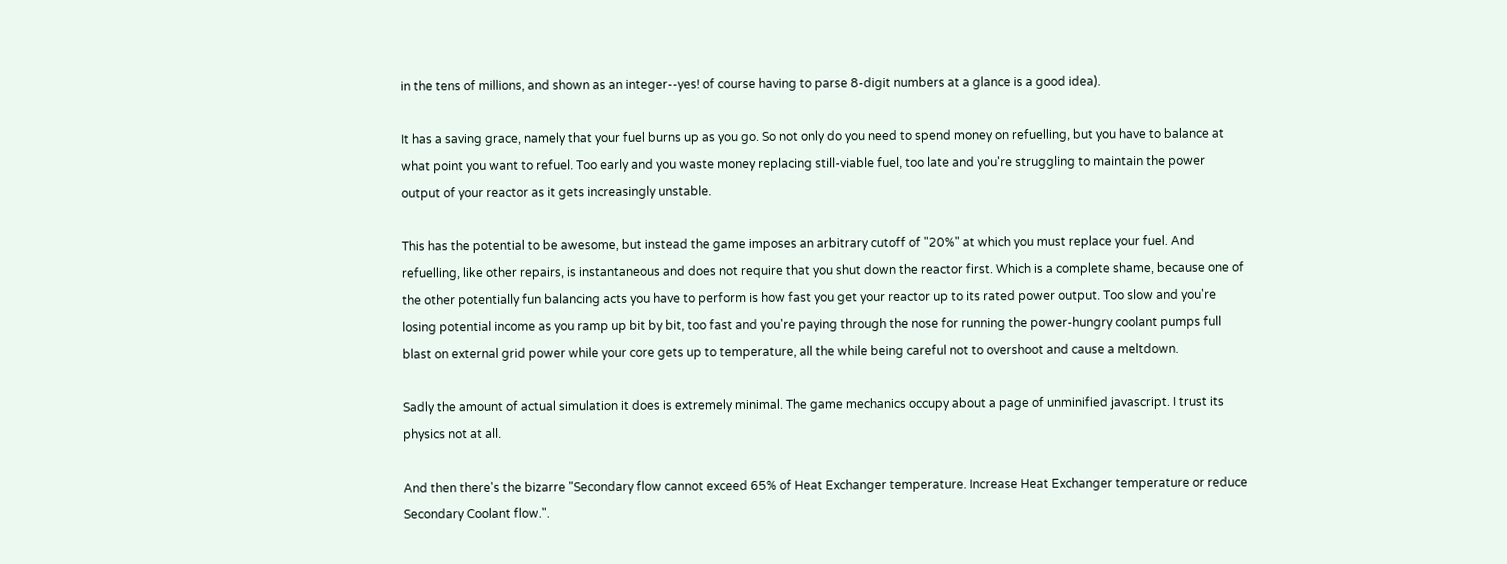in the tens of millions, and shown as an integer--yes! of course having to parse 8-digit numbers at a glance is a good idea).

It has a saving grace, namely that your fuel burns up as you go. So not only do you need to spend money on refuelling, but you have to balance at what point you want to refuel. Too early and you waste money replacing still-viable fuel, too late and you're struggling to maintain the power output of your reactor as it gets increasingly unstable.

This has the potential to be awesome, but instead the game imposes an arbitrary cutoff of "20%" at which you must replace your fuel. And refuelling, like other repairs, is instantaneous and does not require that you shut down the reactor first. Which is a complete shame, because one of the other potentially fun balancing acts you have to perform is how fast you get your reactor up to its rated power output. Too slow and you're losing potential income as you ramp up bit by bit, too fast and you're paying through the nose for running the power-hungry coolant pumps full blast on external grid power while your core gets up to temperature, all the while being careful not to overshoot and cause a meltdown.

Sadly the amount of actual simulation it does is extremely minimal. The game mechanics occupy about a page of unminified javascript. I trust its physics not at all.

And then there's the bizarre "Secondary flow cannot exceed 65% of Heat Exchanger temperature. Increase Heat Exchanger temperature or reduce Secondary Coolant flow.".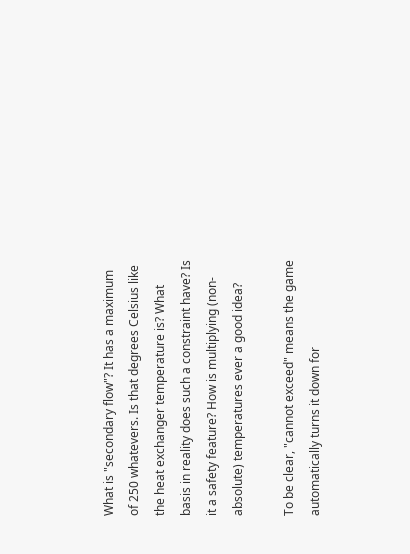What is "secondary flow"? It has a maximum of 250 whatevers. Is that degrees Celsius like the heat exchanger temperature is? What basis in reality does such a constraint have? Is it a safety feature? How is multiplying (non-absolute) temperatures ever a good idea?

To be clear, "cannot exceed" means the game automatically turns it down for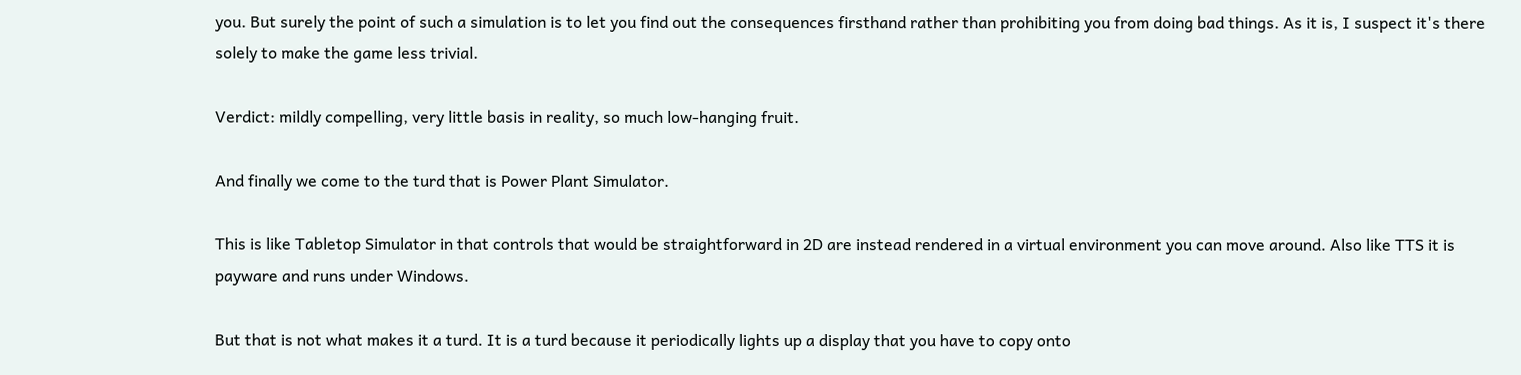you. But surely the point of such a simulation is to let you find out the consequences firsthand rather than prohibiting you from doing bad things. As it is, I suspect it's there solely to make the game less trivial.

Verdict: mildly compelling, very little basis in reality, so much low-hanging fruit.

And finally we come to the turd that is Power Plant Simulator.

This is like Tabletop Simulator in that controls that would be straightforward in 2D are instead rendered in a virtual environment you can move around. Also like TTS it is payware and runs under Windows.

But that is not what makes it a turd. It is a turd because it periodically lights up a display that you have to copy onto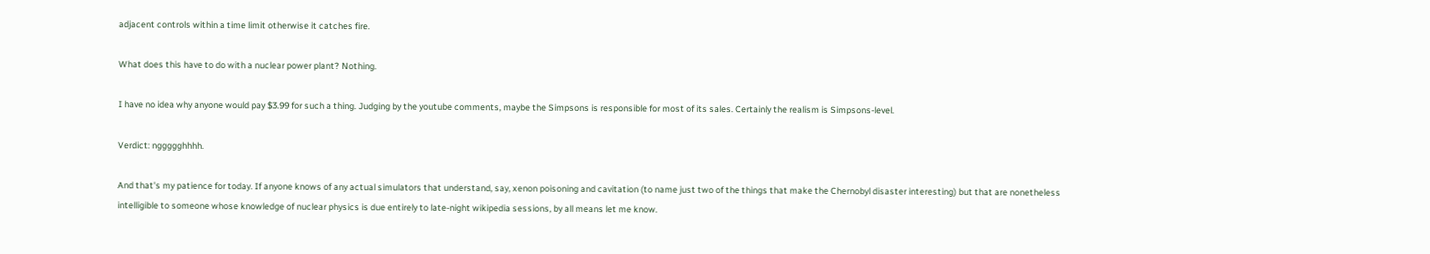adjacent controls within a time limit otherwise it catches fire.

What does this have to do with a nuclear power plant? Nothing.

I have no idea why anyone would pay $3.99 for such a thing. Judging by the youtube comments, maybe the Simpsons is responsible for most of its sales. Certainly the realism is Simpsons-level.

Verdict: nggggghhhh.

And that's my patience for today. If anyone knows of any actual simulators that understand, say, xenon poisoning and cavitation (to name just two of the things that make the Chernobyl disaster interesting) but that are nonetheless intelligible to someone whose knowledge of nuclear physics is due entirely to late-night wikipedia sessions, by all means let me know.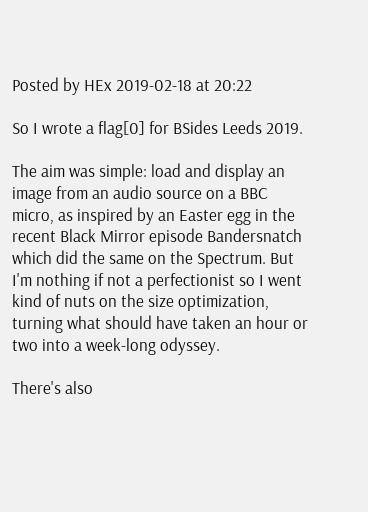Posted by HEx 2019-02-18 at 20:22

So I wrote a flag[0] for BSides Leeds 2019.

The aim was simple: load and display an image from an audio source on a BBC micro, as inspired by an Easter egg in the recent Black Mirror episode Bandersnatch which did the same on the Spectrum. But I'm nothing if not a perfectionist so I went kind of nuts on the size optimization, turning what should have taken an hour or two into a week-long odyssey.

There's also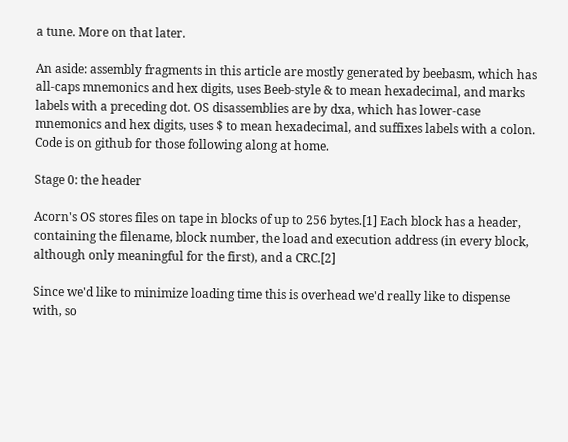a tune. More on that later.

An aside: assembly fragments in this article are mostly generated by beebasm, which has all-caps mnemonics and hex digits, uses Beeb-style & to mean hexadecimal, and marks labels with a preceding dot. OS disassemblies are by dxa, which has lower-case mnemonics and hex digits, uses $ to mean hexadecimal, and suffixes labels with a colon. Code is on github for those following along at home.

Stage 0: the header

Acorn's OS stores files on tape in blocks of up to 256 bytes.[1] Each block has a header, containing the filename, block number, the load and execution address (in every block, although only meaningful for the first), and a CRC.[2]

Since we'd like to minimize loading time this is overhead we'd really like to dispense with, so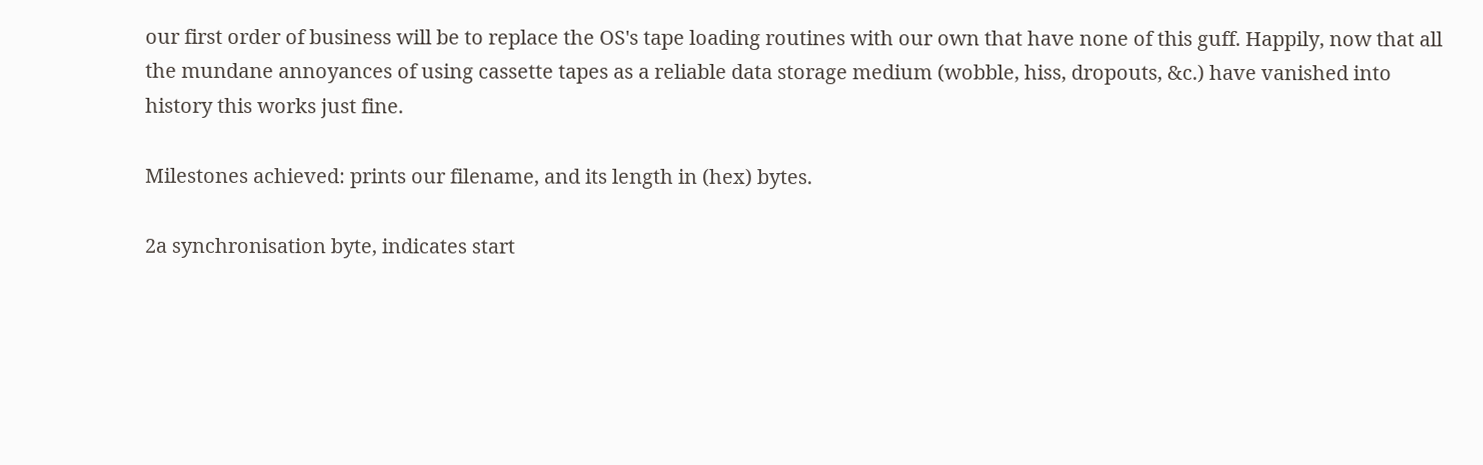our first order of business will be to replace the OS's tape loading routines with our own that have none of this guff. Happily, now that all the mundane annoyances of using cassette tapes as a reliable data storage medium (wobble, hiss, dropouts, &c.) have vanished into history this works just fine.

Milestones achieved: prints our filename, and its length in (hex) bytes.

2a synchronisation byte, indicates start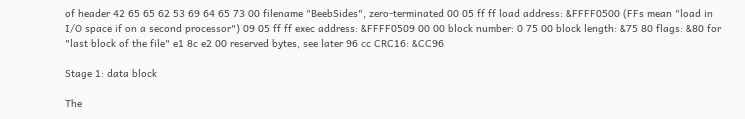of header 42 65 65 62 53 69 64 65 73 00 filename "BeebSides", zero-terminated 00 05 ff ff load address: &FFFF0500 (FFs mean "load in I/O space if on a second processor") 09 05 ff ff exec address: &FFFF0509 00 00 block number: 0 75 00 block length: &75 80 flags: &80 for "last block of the file" e1 8c e2 00 reserved bytes, see later 96 cc CRC16: &CC96

Stage 1: data block

The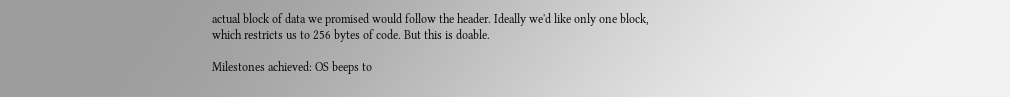actual block of data we promised would follow the header. Ideally we'd like only one block, which restricts us to 256 bytes of code. But this is doable.

Milestones achieved: OS beeps to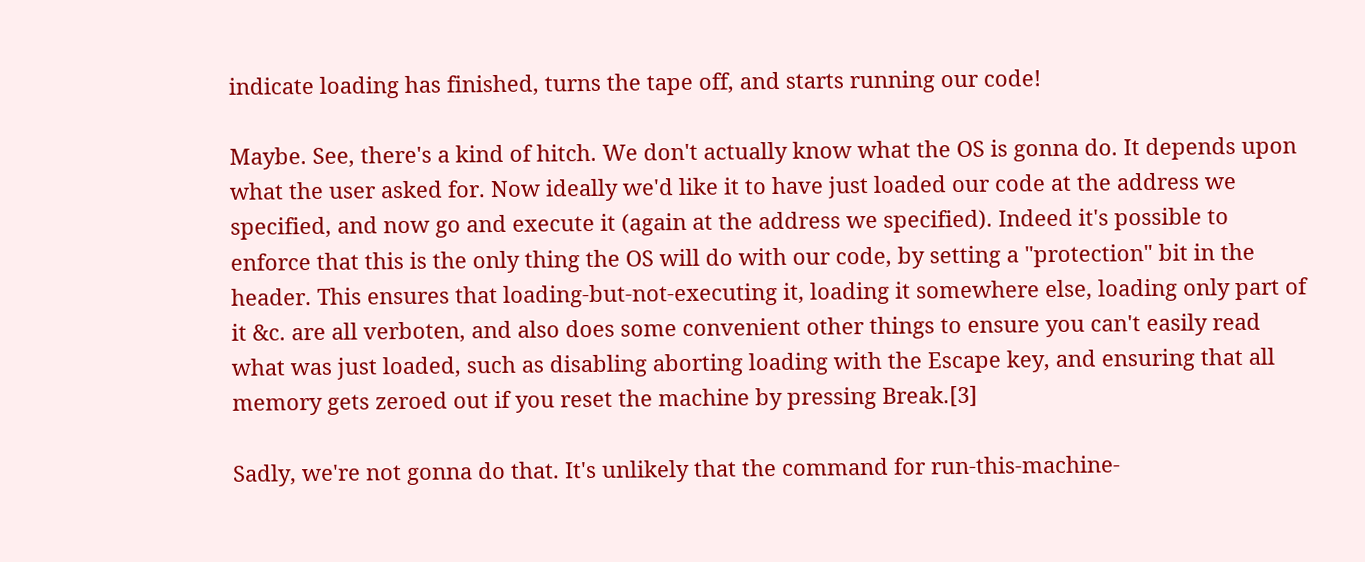indicate loading has finished, turns the tape off, and starts running our code!

Maybe. See, there's a kind of hitch. We don't actually know what the OS is gonna do. It depends upon what the user asked for. Now ideally we'd like it to have just loaded our code at the address we specified, and now go and execute it (again at the address we specified). Indeed it's possible to enforce that this is the only thing the OS will do with our code, by setting a "protection" bit in the header. This ensures that loading-but-not-executing it, loading it somewhere else, loading only part of it &c. are all verboten, and also does some convenient other things to ensure you can't easily read what was just loaded, such as disabling aborting loading with the Escape key, and ensuring that all memory gets zeroed out if you reset the machine by pressing Break.[3]

Sadly, we're not gonna do that. It's unlikely that the command for run-this-machine-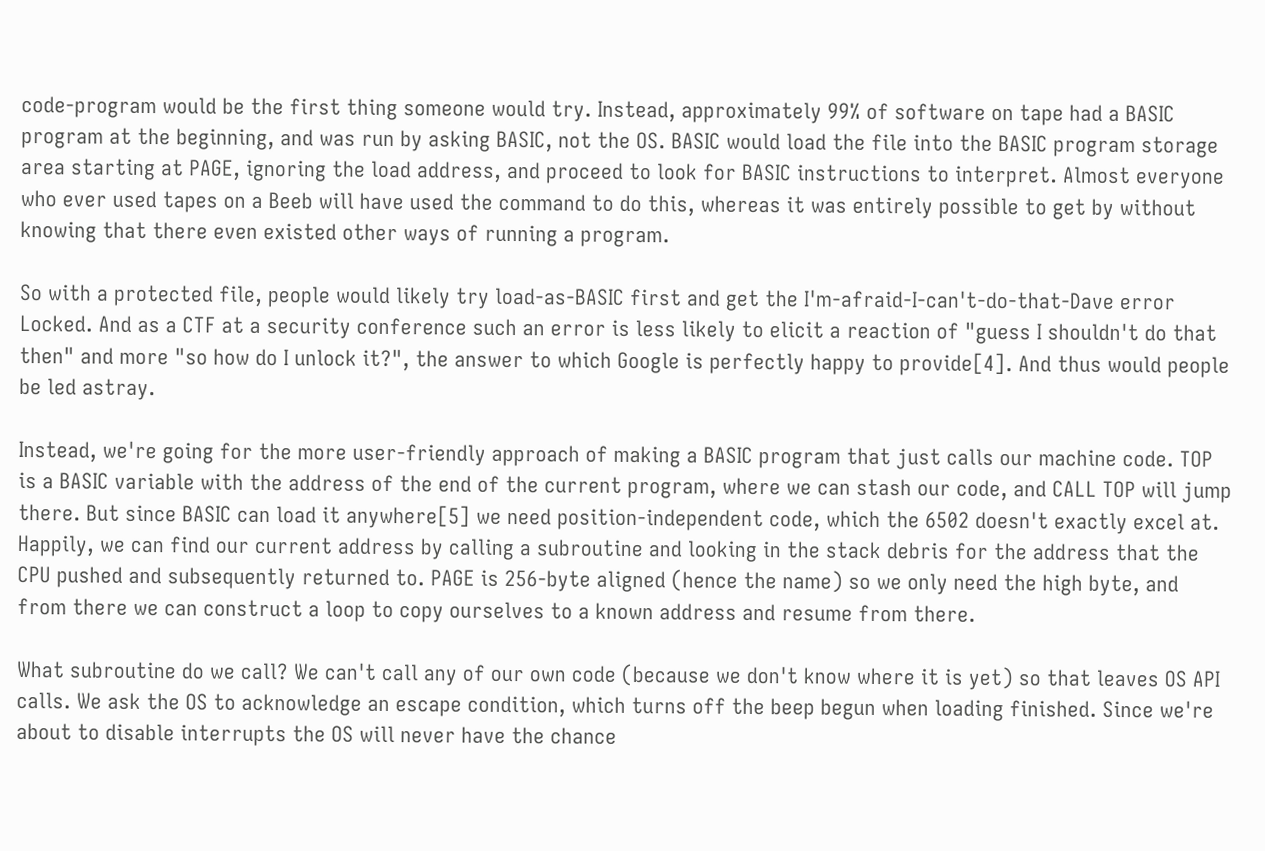code-program would be the first thing someone would try. Instead, approximately 99% of software on tape had a BASIC program at the beginning, and was run by asking BASIC, not the OS. BASIC would load the file into the BASIC program storage area starting at PAGE, ignoring the load address, and proceed to look for BASIC instructions to interpret. Almost everyone who ever used tapes on a Beeb will have used the command to do this, whereas it was entirely possible to get by without knowing that there even existed other ways of running a program.

So with a protected file, people would likely try load-as-BASIC first and get the I'm-afraid-I-can't-do-that-Dave error Locked. And as a CTF at a security conference such an error is less likely to elicit a reaction of "guess I shouldn't do that then" and more "so how do I unlock it?", the answer to which Google is perfectly happy to provide[4]. And thus would people be led astray.

Instead, we're going for the more user-friendly approach of making a BASIC program that just calls our machine code. TOP is a BASIC variable with the address of the end of the current program, where we can stash our code, and CALL TOP will jump there. But since BASIC can load it anywhere[5] we need position-independent code, which the 6502 doesn't exactly excel at. Happily, we can find our current address by calling a subroutine and looking in the stack debris for the address that the CPU pushed and subsequently returned to. PAGE is 256-byte aligned (hence the name) so we only need the high byte, and from there we can construct a loop to copy ourselves to a known address and resume from there.

What subroutine do we call? We can't call any of our own code (because we don't know where it is yet) so that leaves OS API calls. We ask the OS to acknowledge an escape condition, which turns off the beep begun when loading finished. Since we're about to disable interrupts the OS will never have the chance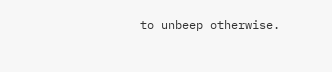to unbeep otherwise.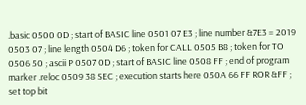.basic 0500 0D ; start of BASIC line 0501 07 E3 ; line number &7E3 = 2019 0503 07 ; line length 0504 D6 ; token for CALL 0505 B8 ; token for TO 0506 50 ; ascii P 0507 0D ; start of BASIC line 0508 FF ; end of program marker .reloc 0509 38 SEC ; execution starts here 050A 66 FF ROR &FF ; set top bit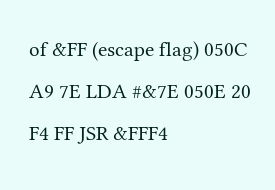of &FF (escape flag) 050C A9 7E LDA #&7E 050E 20 F4 FF JSR &FFF4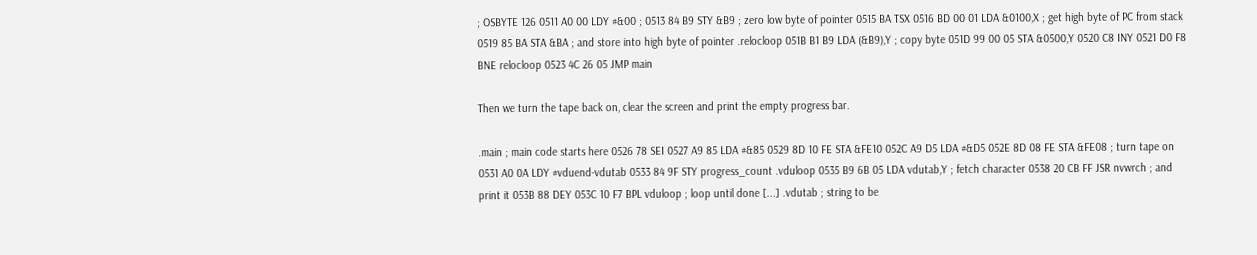; OSBYTE 126 0511 A0 00 LDY #&00 ; 0513 84 B9 STY &B9 ; zero low byte of pointer 0515 BA TSX 0516 BD 00 01 LDA &0100,X ; get high byte of PC from stack 0519 85 BA STA &BA ; and store into high byte of pointer .relocloop 051B B1 B9 LDA (&B9),Y ; copy byte 051D 99 00 05 STA &0500,Y 0520 C8 INY 0521 D0 F8 BNE relocloop 0523 4C 26 05 JMP main

Then we turn the tape back on, clear the screen and print the empty progress bar.

.main ; main code starts here 0526 78 SEI 0527 A9 85 LDA #&85 0529 8D 10 FE STA &FE10 052C A9 D5 LDA #&D5 052E 8D 08 FE STA &FE08 ; turn tape on 0531 A0 0A LDY #vduend-vdutab 0533 84 9F STY progress_count .vduloop 0535 B9 6B 05 LDA vdutab,Y ; fetch character 0538 20 CB FF JSR nvwrch ; and print it 053B 88 DEY 053C 10 F7 BPL vduloop ; loop until done [...] .vdutab ; string to be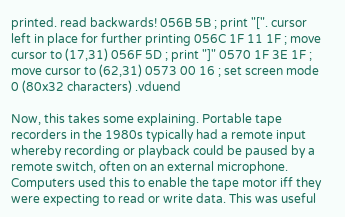printed. read backwards! 056B 5B ; print "[". cursor left in place for further printing 056C 1F 11 1F ; move cursor to (17,31) 056F 5D ; print "]" 0570 1F 3E 1F ; move cursor to (62,31) 0573 00 16 ; set screen mode 0 (80x32 characters) .vduend

Now, this takes some explaining. Portable tape recorders in the 1980s typically had a remote input whereby recording or playback could be paused by a remote switch, often on an external microphone. Computers used this to enable the tape motor iff they were expecting to read or write data. This was useful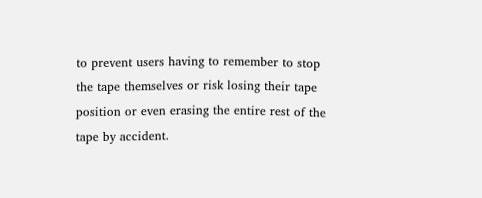to prevent users having to remember to stop the tape themselves or risk losing their tape position or even erasing the entire rest of the tape by accident.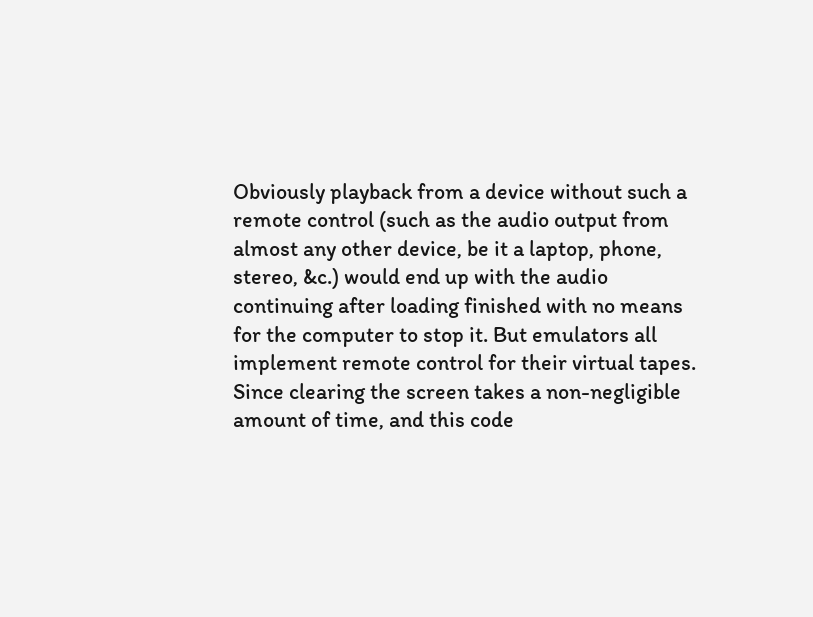Obviously playback from a device without such a remote control (such as the audio output from almost any other device, be it a laptop, phone, stereo, &c.) would end up with the audio continuing after loading finished with no means for the computer to stop it. But emulators all implement remote control for their virtual tapes. Since clearing the screen takes a non-negligible amount of time, and this code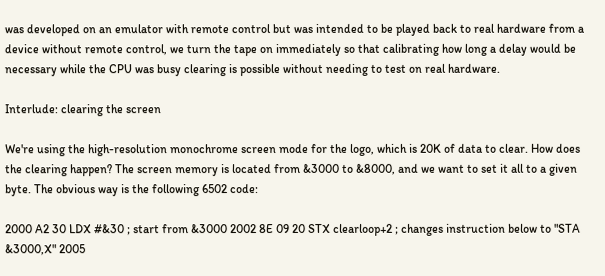was developed on an emulator with remote control but was intended to be played back to real hardware from a device without remote control, we turn the tape on immediately so that calibrating how long a delay would be necessary while the CPU was busy clearing is possible without needing to test on real hardware.

Interlude: clearing the screen

We're using the high-resolution monochrome screen mode for the logo, which is 20K of data to clear. How does the clearing happen? The screen memory is located from &3000 to &8000, and we want to set it all to a given byte. The obvious way is the following 6502 code:

2000 A2 30 LDX #&30 ; start from &3000 2002 8E 09 20 STX clearloop+2 ; changes instruction below to "STA &3000,X" 2005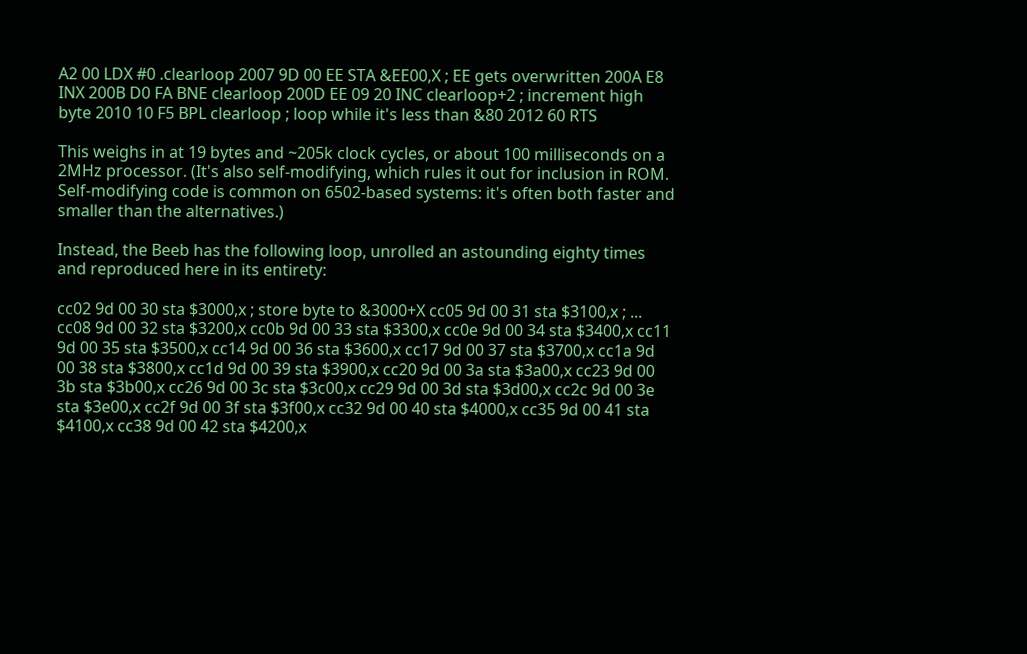A2 00 LDX #0 .clearloop 2007 9D 00 EE STA &EE00,X ; EE gets overwritten 200A E8 INX 200B D0 FA BNE clearloop 200D EE 09 20 INC clearloop+2 ; increment high byte 2010 10 F5 BPL clearloop ; loop while it's less than &80 2012 60 RTS

This weighs in at 19 bytes and ~205k clock cycles, or about 100 milliseconds on a 2MHz processor. (It's also self-modifying, which rules it out for inclusion in ROM. Self-modifying code is common on 6502-based systems: it's often both faster and smaller than the alternatives.)

Instead, the Beeb has the following loop, unrolled an astounding eighty times and reproduced here in its entirety:

cc02 9d 00 30 sta $3000,x ; store byte to &3000+X cc05 9d 00 31 sta $3100,x ; ... cc08 9d 00 32 sta $3200,x cc0b 9d 00 33 sta $3300,x cc0e 9d 00 34 sta $3400,x cc11 9d 00 35 sta $3500,x cc14 9d 00 36 sta $3600,x cc17 9d 00 37 sta $3700,x cc1a 9d 00 38 sta $3800,x cc1d 9d 00 39 sta $3900,x cc20 9d 00 3a sta $3a00,x cc23 9d 00 3b sta $3b00,x cc26 9d 00 3c sta $3c00,x cc29 9d 00 3d sta $3d00,x cc2c 9d 00 3e sta $3e00,x cc2f 9d 00 3f sta $3f00,x cc32 9d 00 40 sta $4000,x cc35 9d 00 41 sta $4100,x cc38 9d 00 42 sta $4200,x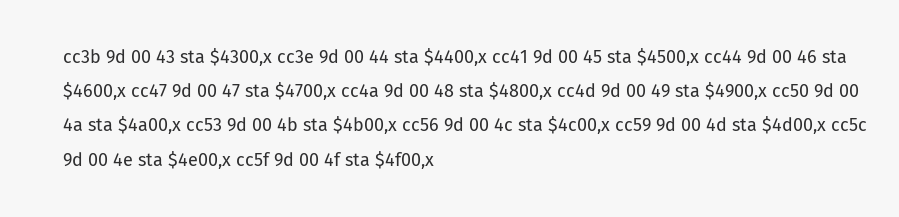cc3b 9d 00 43 sta $4300,x cc3e 9d 00 44 sta $4400,x cc41 9d 00 45 sta $4500,x cc44 9d 00 46 sta $4600,x cc47 9d 00 47 sta $4700,x cc4a 9d 00 48 sta $4800,x cc4d 9d 00 49 sta $4900,x cc50 9d 00 4a sta $4a00,x cc53 9d 00 4b sta $4b00,x cc56 9d 00 4c sta $4c00,x cc59 9d 00 4d sta $4d00,x cc5c 9d 00 4e sta $4e00,x cc5f 9d 00 4f sta $4f00,x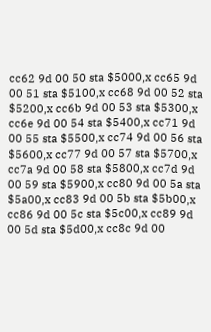cc62 9d 00 50 sta $5000,x cc65 9d 00 51 sta $5100,x cc68 9d 00 52 sta $5200,x cc6b 9d 00 53 sta $5300,x cc6e 9d 00 54 sta $5400,x cc71 9d 00 55 sta $5500,x cc74 9d 00 56 sta $5600,x cc77 9d 00 57 sta $5700,x cc7a 9d 00 58 sta $5800,x cc7d 9d 00 59 sta $5900,x cc80 9d 00 5a sta $5a00,x cc83 9d 00 5b sta $5b00,x cc86 9d 00 5c sta $5c00,x cc89 9d 00 5d sta $5d00,x cc8c 9d 00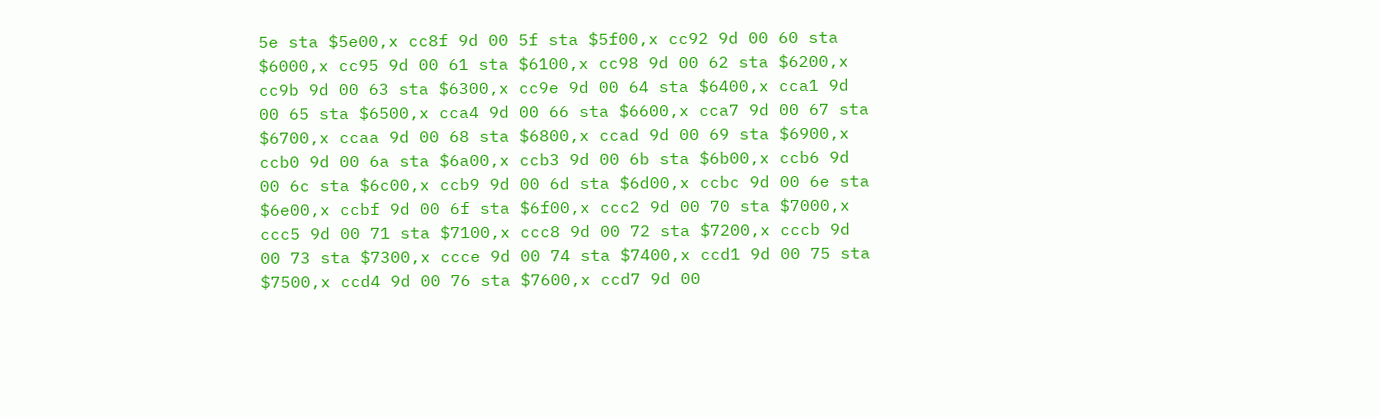5e sta $5e00,x cc8f 9d 00 5f sta $5f00,x cc92 9d 00 60 sta $6000,x cc95 9d 00 61 sta $6100,x cc98 9d 00 62 sta $6200,x cc9b 9d 00 63 sta $6300,x cc9e 9d 00 64 sta $6400,x cca1 9d 00 65 sta $6500,x cca4 9d 00 66 sta $6600,x cca7 9d 00 67 sta $6700,x ccaa 9d 00 68 sta $6800,x ccad 9d 00 69 sta $6900,x ccb0 9d 00 6a sta $6a00,x ccb3 9d 00 6b sta $6b00,x ccb6 9d 00 6c sta $6c00,x ccb9 9d 00 6d sta $6d00,x ccbc 9d 00 6e sta $6e00,x ccbf 9d 00 6f sta $6f00,x ccc2 9d 00 70 sta $7000,x ccc5 9d 00 71 sta $7100,x ccc8 9d 00 72 sta $7200,x cccb 9d 00 73 sta $7300,x ccce 9d 00 74 sta $7400,x ccd1 9d 00 75 sta $7500,x ccd4 9d 00 76 sta $7600,x ccd7 9d 00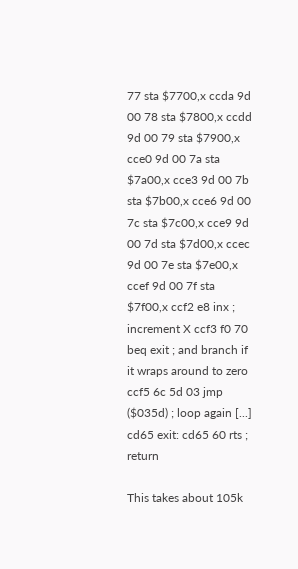77 sta $7700,x ccda 9d 00 78 sta $7800,x ccdd 9d 00 79 sta $7900,x cce0 9d 00 7a sta $7a00,x cce3 9d 00 7b sta $7b00,x cce6 9d 00 7c sta $7c00,x cce9 9d 00 7d sta $7d00,x ccec 9d 00 7e sta $7e00,x ccef 9d 00 7f sta $7f00,x ccf2 e8 inx ; increment X ccf3 f0 70 beq exit ; and branch if it wraps around to zero ccf5 6c 5d 03 jmp ($035d) ; loop again [...] cd65 exit: cd65 60 rts ; return

This takes about 105k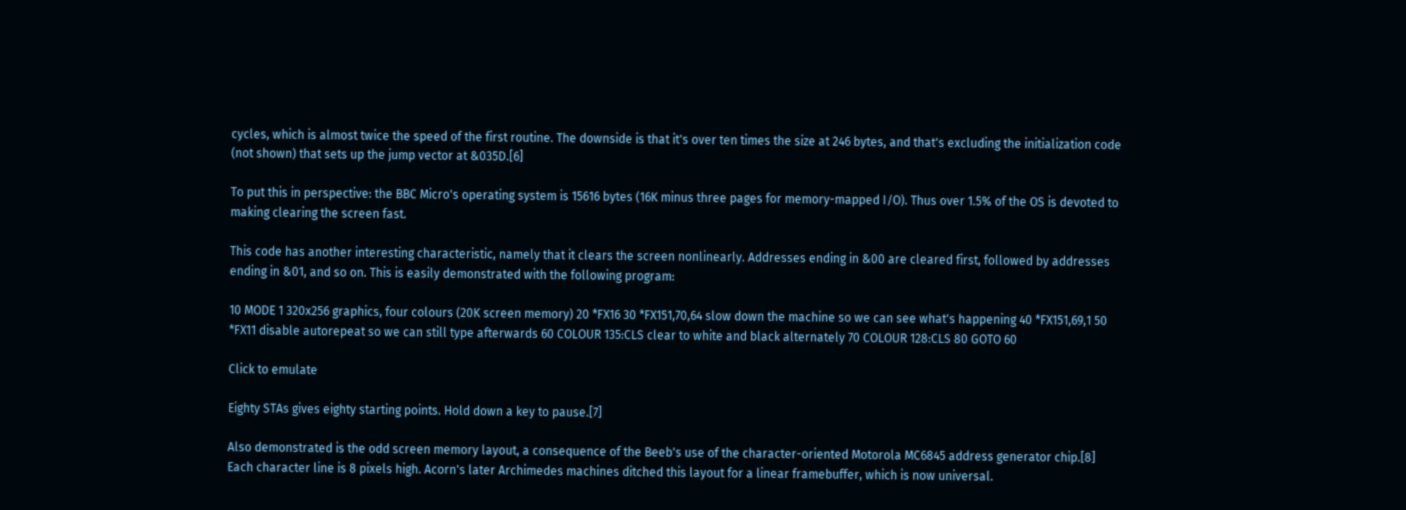cycles, which is almost twice the speed of the first routine. The downside is that it's over ten times the size at 246 bytes, and that's excluding the initialization code (not shown) that sets up the jump vector at &035D.[6]

To put this in perspective: the BBC Micro's operating system is 15616 bytes (16K minus three pages for memory-mapped I/O). Thus over 1.5% of the OS is devoted to making clearing the screen fast.

This code has another interesting characteristic, namely that it clears the screen nonlinearly. Addresses ending in &00 are cleared first, followed by addresses ending in &01, and so on. This is easily demonstrated with the following program:

10 MODE 1 320x256 graphics, four colours (20K screen memory) 20 *FX16 30 *FX151,70,64 slow down the machine so we can see what's happening 40 *FX151,69,1 50 *FX11 disable autorepeat so we can still type afterwards 60 COLOUR 135:CLS clear to white and black alternately 70 COLOUR 128:CLS 80 GOTO 60

Click to emulate

Eighty STAs gives eighty starting points. Hold down a key to pause.[7]

Also demonstrated is the odd screen memory layout, a consequence of the Beeb's use of the character-oriented Motorola MC6845 address generator chip.[8] Each character line is 8 pixels high. Acorn's later Archimedes machines ditched this layout for a linear framebuffer, which is now universal.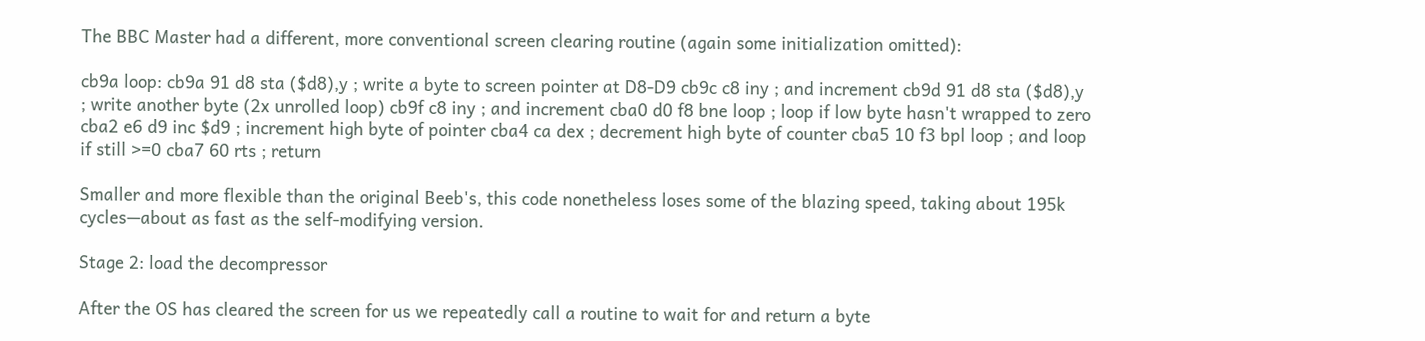The BBC Master had a different, more conventional screen clearing routine (again some initialization omitted):

cb9a loop: cb9a 91 d8 sta ($d8),y ; write a byte to screen pointer at D8-D9 cb9c c8 iny ; and increment cb9d 91 d8 sta ($d8),y ; write another byte (2x unrolled loop) cb9f c8 iny ; and increment cba0 d0 f8 bne loop ; loop if low byte hasn't wrapped to zero cba2 e6 d9 inc $d9 ; increment high byte of pointer cba4 ca dex ; decrement high byte of counter cba5 10 f3 bpl loop ; and loop if still >=0 cba7 60 rts ; return

Smaller and more flexible than the original Beeb's, this code nonetheless loses some of the blazing speed, taking about 195k cycles—about as fast as the self-modifying version.

Stage 2: load the decompressor

After the OS has cleared the screen for us we repeatedly call a routine to wait for and return a byte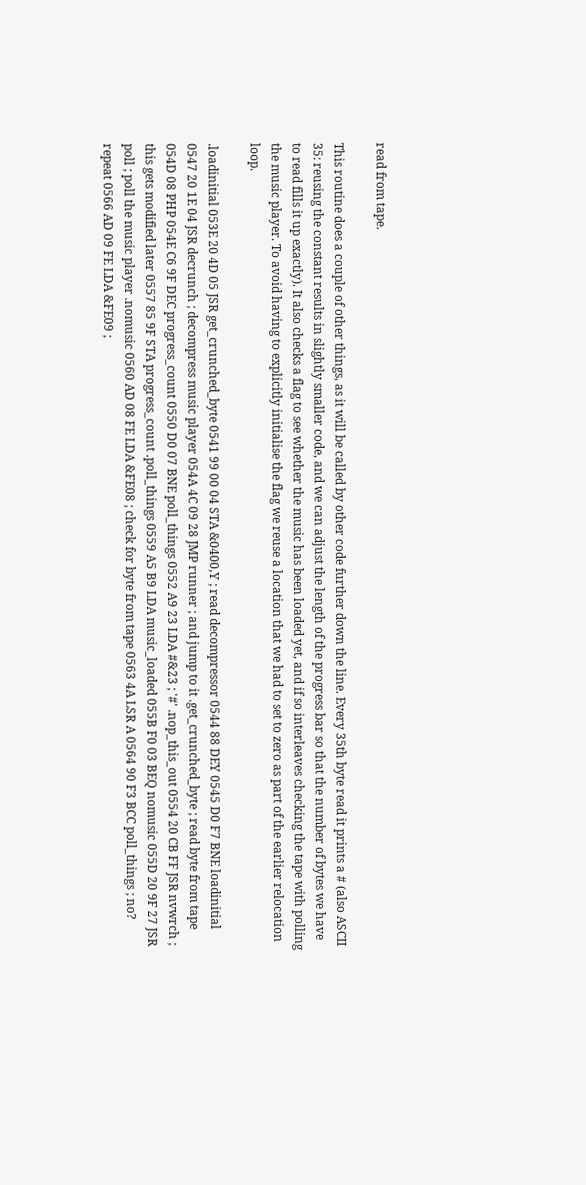read from tape.

This routine does a couple of other things, as it will be called by other code further down the line. Every 35th byte read it prints a # (also ASCII 35: reusing the constant results in slightly smaller code, and we can adjust the length of the progress bar so that the number of bytes we have to read fills it up exactly). It also checks a flag to see whether the music has been loaded yet, and if so interleaves checking the tape with polling the music player. To avoid having to explicitly initialise the flag we reuse a location that we had to set to zero as part of the earlier relocation loop.

.loadinitial 053E 20 4D 05 JSR get_crunched_byte 0541 99 00 04 STA &0400,Y ; read decompressor 0544 88 DEY 0545 D0 F7 BNE loadinitial 0547 20 1E 04 JSR decrunch ; decompress music player 054A 4C 09 28 JMP runner ; and jump to it .get_crunched_byte ; read byte from tape 054D 08 PHP 054E C6 9F DEC progress_count 0550 D0 07 BNE poll_things 0552 A9 23 LDA #&23 ; '#' .nop_this_out 0554 20 CB FF JSR nvwrch ; this gets modified later 0557 85 9F STA progress_count .poll_things 0559 A5 B9 LDA music_loaded 055B F0 03 BEQ nomusic 055D 20 9F 27 JSR poll ; poll the music player .nomusic 0560 AD 08 FE LDA &FE08 ; check for byte from tape 0563 4A LSR A 0564 90 F3 BCC poll_things ; no? repeat 0566 AD 09 FE LDA &FE09 ;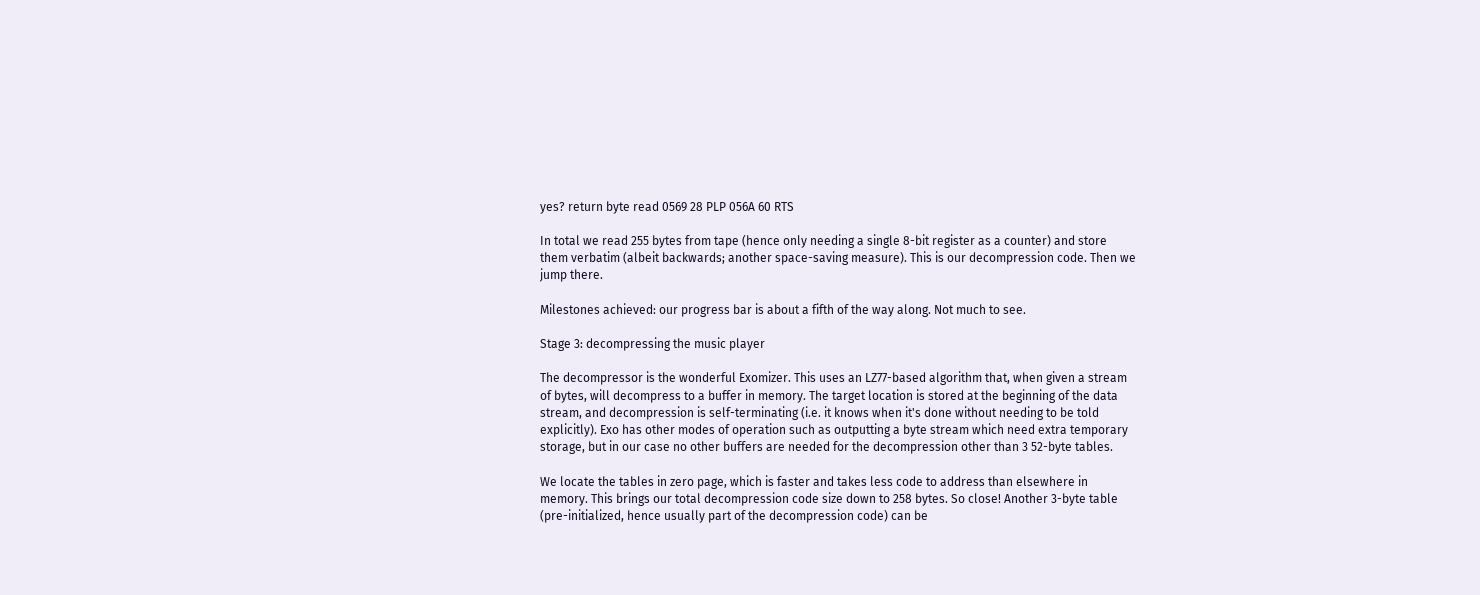yes? return byte read 0569 28 PLP 056A 60 RTS

In total we read 255 bytes from tape (hence only needing a single 8-bit register as a counter) and store them verbatim (albeit backwards; another space-saving measure). This is our decompression code. Then we jump there.

Milestones achieved: our progress bar is about a fifth of the way along. Not much to see.

Stage 3: decompressing the music player

The decompressor is the wonderful Exomizer. This uses an LZ77-based algorithm that, when given a stream of bytes, will decompress to a buffer in memory. The target location is stored at the beginning of the data stream, and decompression is self-terminating (i.e. it knows when it's done without needing to be told explicitly). Exo has other modes of operation such as outputting a byte stream which need extra temporary storage, but in our case no other buffers are needed for the decompression other than 3 52-byte tables.

We locate the tables in zero page, which is faster and takes less code to address than elsewhere in memory. This brings our total decompression code size down to 258 bytes. So close! Another 3-byte table (pre-initialized, hence usually part of the decompression code) can be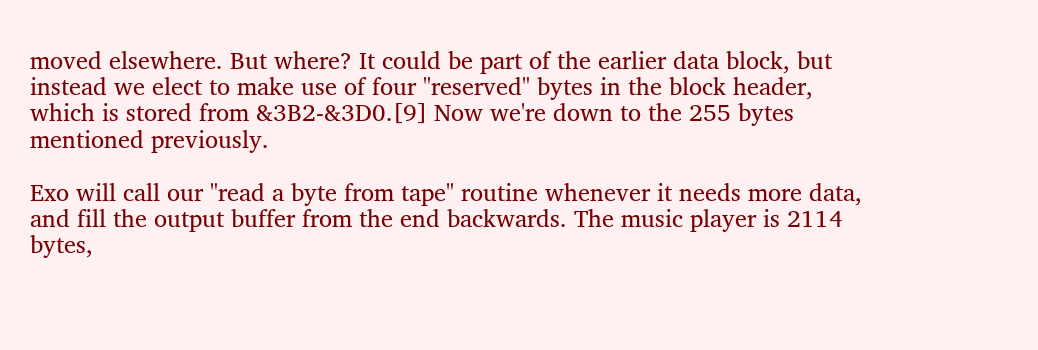moved elsewhere. But where? It could be part of the earlier data block, but instead we elect to make use of four "reserved" bytes in the block header, which is stored from &3B2-&3D0.[9] Now we're down to the 255 bytes mentioned previously.

Exo will call our "read a byte from tape" routine whenever it needs more data, and fill the output buffer from the end backwards. The music player is 2114 bytes,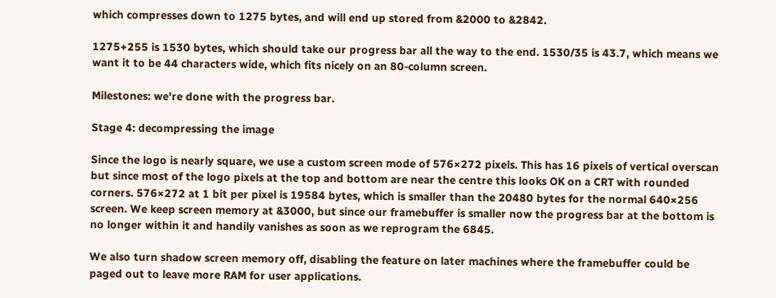which compresses down to 1275 bytes, and will end up stored from &2000 to &2842.

1275+255 is 1530 bytes, which should take our progress bar all the way to the end. 1530/35 is 43.7, which means we want it to be 44 characters wide, which fits nicely on an 80-column screen.

Milestones: we're done with the progress bar.

Stage 4: decompressing the image

Since the logo is nearly square, we use a custom screen mode of 576×272 pixels. This has 16 pixels of vertical overscan but since most of the logo pixels at the top and bottom are near the centre this looks OK on a CRT with rounded corners. 576×272 at 1 bit per pixel is 19584 bytes, which is smaller than the 20480 bytes for the normal 640×256 screen. We keep screen memory at &3000, but since our framebuffer is smaller now the progress bar at the bottom is no longer within it and handily vanishes as soon as we reprogram the 6845.

We also turn shadow screen memory off, disabling the feature on later machines where the framebuffer could be paged out to leave more RAM for user applications.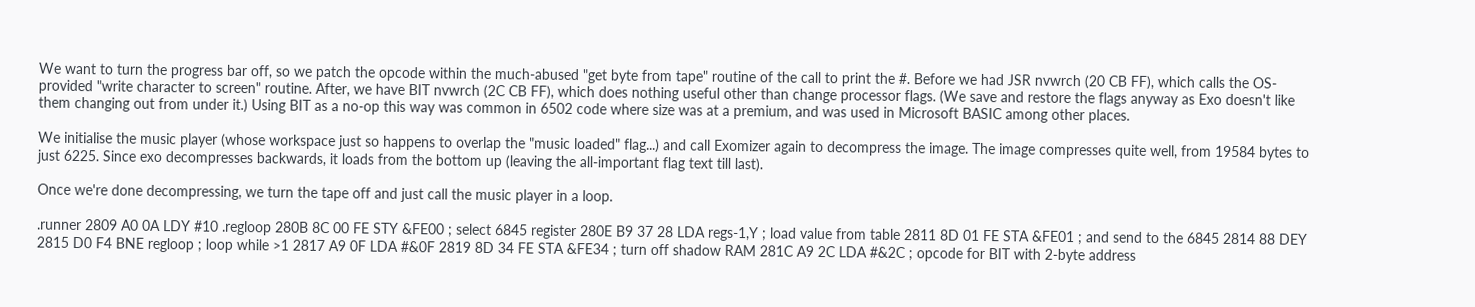We want to turn the progress bar off, so we patch the opcode within the much-abused "get byte from tape" routine of the call to print the #. Before we had JSR nvwrch (20 CB FF), which calls the OS-provided "write character to screen" routine. After, we have BIT nvwrch (2C CB FF), which does nothing useful other than change processor flags. (We save and restore the flags anyway as Exo doesn't like them changing out from under it.) Using BIT as a no-op this way was common in 6502 code where size was at a premium, and was used in Microsoft BASIC among other places.

We initialise the music player (whose workspace just so happens to overlap the "music loaded" flag...) and call Exomizer again to decompress the image. The image compresses quite well, from 19584 bytes to just 6225. Since exo decompresses backwards, it loads from the bottom up (leaving the all-important flag text till last).

Once we're done decompressing, we turn the tape off and just call the music player in a loop.

.runner 2809 A0 0A LDY #10 .regloop 280B 8C 00 FE STY &FE00 ; select 6845 register 280E B9 37 28 LDA regs-1,Y ; load value from table 2811 8D 01 FE STA &FE01 ; and send to the 6845 2814 88 DEY 2815 D0 F4 BNE regloop ; loop while >1 2817 A9 0F LDA #&0F 2819 8D 34 FE STA &FE34 ; turn off shadow RAM 281C A9 2C LDA #&2C ; opcode for BIT with 2-byte address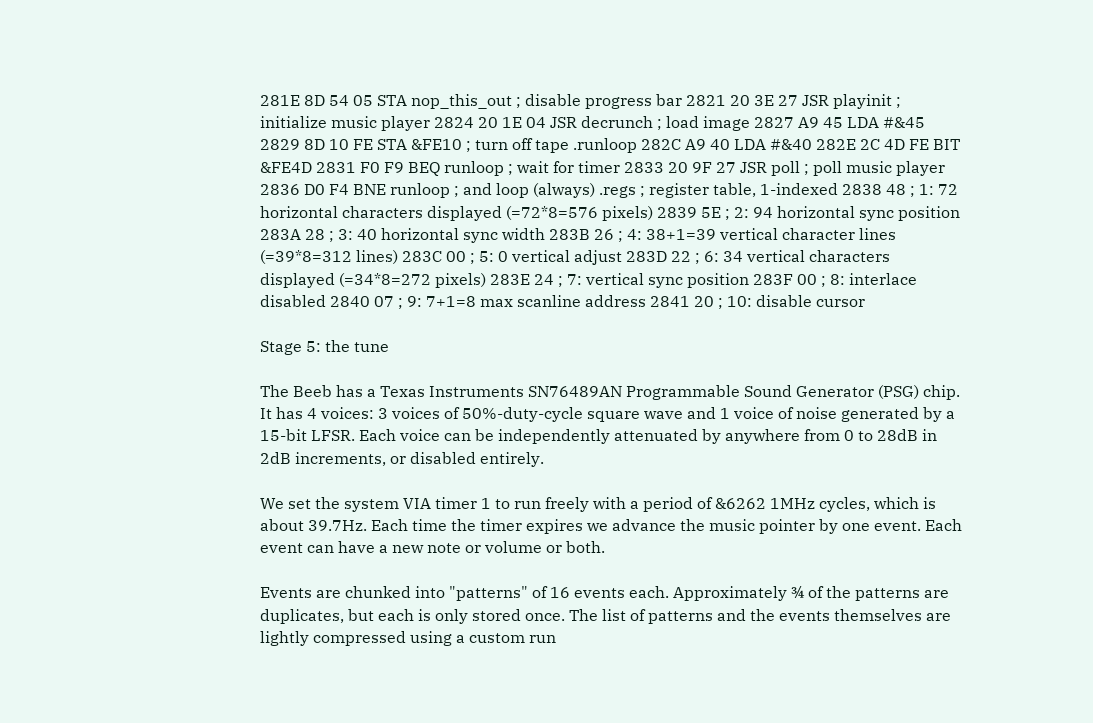281E 8D 54 05 STA nop_this_out ; disable progress bar 2821 20 3E 27 JSR playinit ; initialize music player 2824 20 1E 04 JSR decrunch ; load image 2827 A9 45 LDA #&45 2829 8D 10 FE STA &FE10 ; turn off tape .runloop 282C A9 40 LDA #&40 282E 2C 4D FE BIT &FE4D 2831 F0 F9 BEQ runloop ; wait for timer 2833 20 9F 27 JSR poll ; poll music player 2836 D0 F4 BNE runloop ; and loop (always) .regs ; register table, 1-indexed 2838 48 ; 1: 72 horizontal characters displayed (=72*8=576 pixels) 2839 5E ; 2: 94 horizontal sync position 283A 28 ; 3: 40 horizontal sync width 283B 26 ; 4: 38+1=39 vertical character lines (=39*8=312 lines) 283C 00 ; 5: 0 vertical adjust 283D 22 ; 6: 34 vertical characters displayed (=34*8=272 pixels) 283E 24 ; 7: vertical sync position 283F 00 ; 8: interlace disabled 2840 07 ; 9: 7+1=8 max scanline address 2841 20 ; 10: disable cursor

Stage 5: the tune

The Beeb has a Texas Instruments SN76489AN Programmable Sound Generator (PSG) chip. It has 4 voices: 3 voices of 50%-duty-cycle square wave and 1 voice of noise generated by a 15-bit LFSR. Each voice can be independently attenuated by anywhere from 0 to 28dB in 2dB increments, or disabled entirely.

We set the system VIA timer 1 to run freely with a period of &6262 1MHz cycles, which is about 39.7Hz. Each time the timer expires we advance the music pointer by one event. Each event can have a new note or volume or both.

Events are chunked into "patterns" of 16 events each. Approximately ¾ of the patterns are duplicates, but each is only stored once. The list of patterns and the events themselves are lightly compressed using a custom run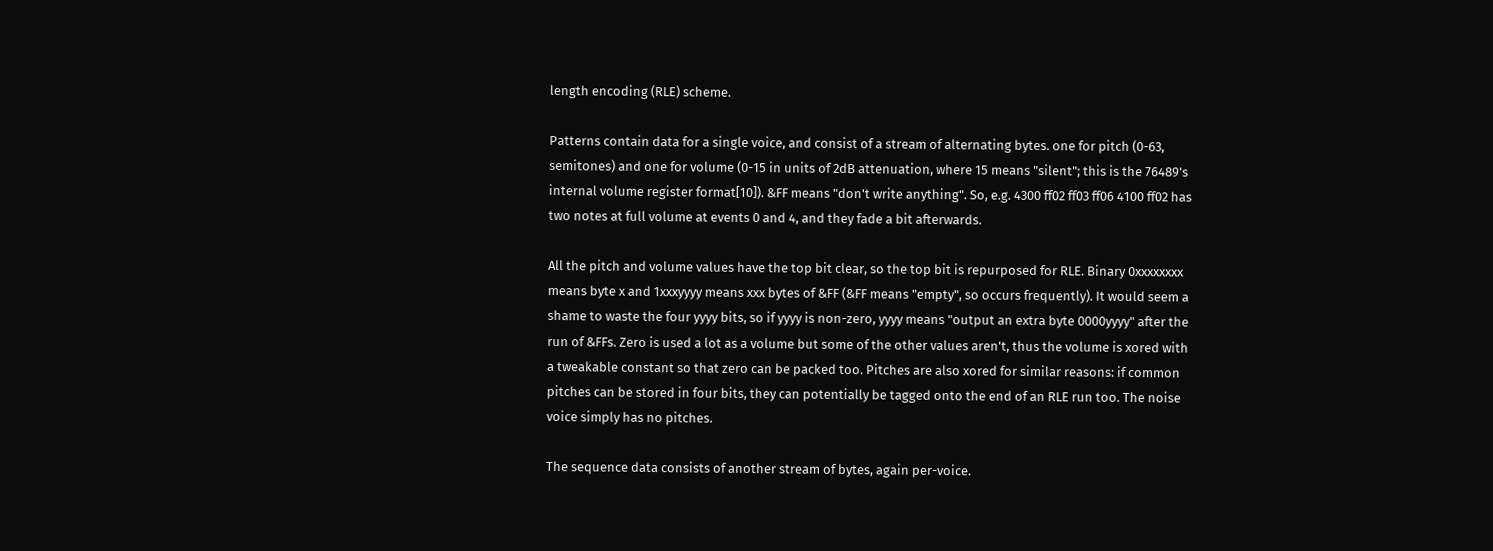length encoding (RLE) scheme.

Patterns contain data for a single voice, and consist of a stream of alternating bytes. one for pitch (0-63, semitones) and one for volume (0-15 in units of 2dB attenuation, where 15 means "silent"; this is the 76489's internal volume register format[10]). &FF means "don't write anything". So, e.g. 4300 ff02 ff03 ff06 4100 ff02 has two notes at full volume at events 0 and 4, and they fade a bit afterwards.

All the pitch and volume values have the top bit clear, so the top bit is repurposed for RLE. Binary 0xxxxxxxx means byte x and 1xxxyyyy means xxx bytes of &FF (&FF means "empty", so occurs frequently). It would seem a shame to waste the four yyyy bits, so if yyyy is non-zero, yyyy means "output an extra byte 0000yyyy" after the run of &FFs. Zero is used a lot as a volume but some of the other values aren't, thus the volume is xored with a tweakable constant so that zero can be packed too. Pitches are also xored for similar reasons: if common pitches can be stored in four bits, they can potentially be tagged onto the end of an RLE run too. The noise voice simply has no pitches.

The sequence data consists of another stream of bytes, again per-voice.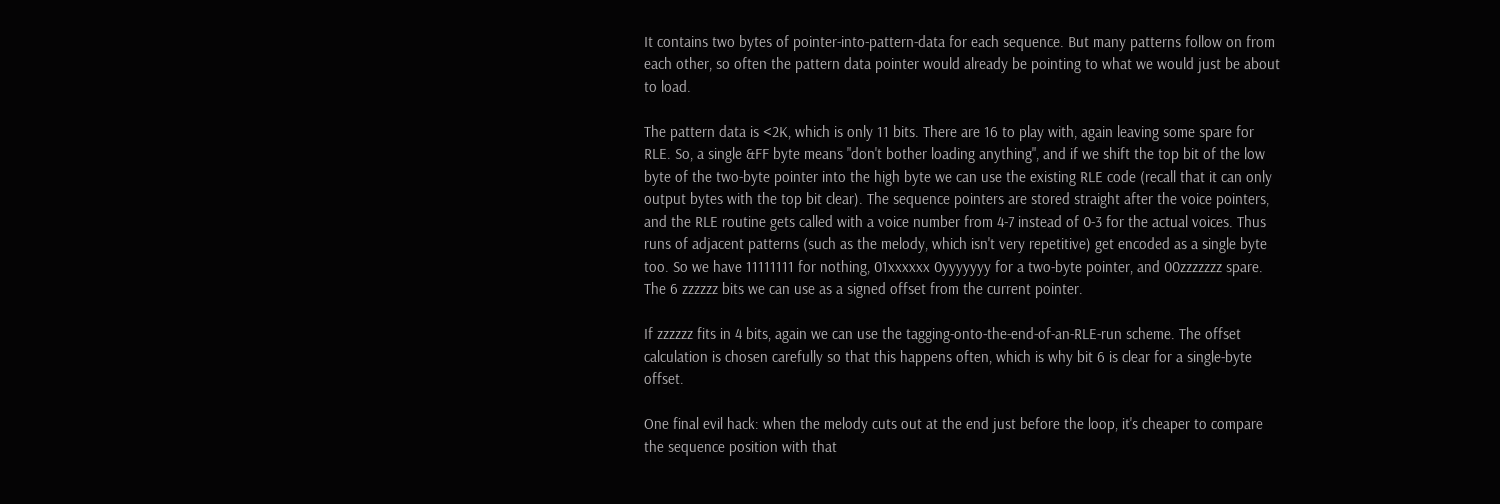It contains two bytes of pointer-into-pattern-data for each sequence. But many patterns follow on from each other, so often the pattern data pointer would already be pointing to what we would just be about to load.

The pattern data is <2K, which is only 11 bits. There are 16 to play with, again leaving some spare for RLE. So, a single &FF byte means "don't bother loading anything", and if we shift the top bit of the low byte of the two-byte pointer into the high byte we can use the existing RLE code (recall that it can only output bytes with the top bit clear). The sequence pointers are stored straight after the voice pointers, and the RLE routine gets called with a voice number from 4-7 instead of 0-3 for the actual voices. Thus runs of adjacent patterns (such as the melody, which isn't very repetitive) get encoded as a single byte too. So we have 11111111 for nothing, 01xxxxxx 0yyyyyyy for a two-byte pointer, and 00zzzzzzz spare. The 6 zzzzzz bits we can use as a signed offset from the current pointer.

If zzzzzz fits in 4 bits, again we can use the tagging-onto-the-end-of-an-RLE-run scheme. The offset calculation is chosen carefully so that this happens often, which is why bit 6 is clear for a single-byte offset.

One final evil hack: when the melody cuts out at the end just before the loop, it's cheaper to compare the sequence position with that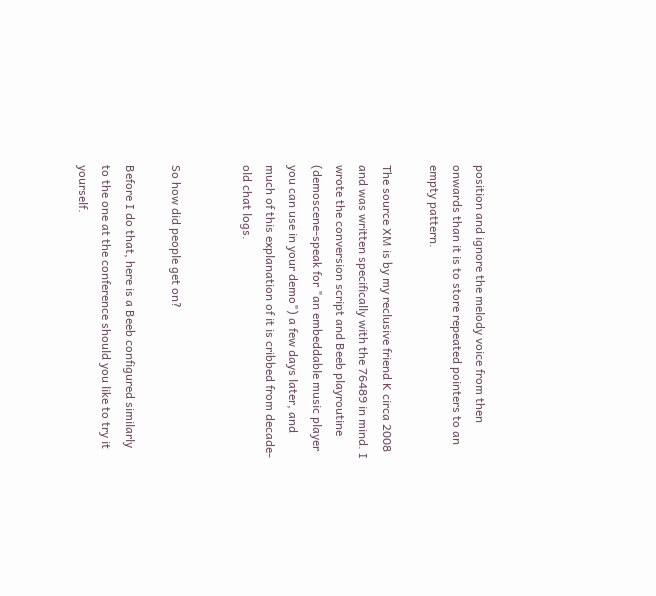position and ignore the melody voice from then onwards than it is to store repeated pointers to an empty pattern.

The source XM is by my reclusive friend K circa 2008 and was written specifically with the 76489 in mind. I wrote the conversion script and Beeb playroutine (demoscene-speak for "an embeddable music player you can use in your demo") a few days later, and much of this explanation of it is cribbed from decade-old chat logs.


So how did people get on?

Before I do that, here is a Beeb configured similarly to the one at the conference should you like to try it yourself.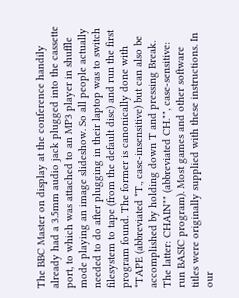The BBC Master on display at the conference handily already had a 3.5mm audio jack plugged into the cassette port, to which was attached to an MP3 player in shuffle mode playing an image slideshow. So all people actually needed to do after plugging in their laptop was to switch filesystem to tape (from the default disc) and run the first program found. The former is canonically done with *TAPE (abbreviated *T., case-insensitive) but can also be accomplished by holding down T and pressing Break. The latter: CHAIN"" (abbreviated CH."", case-sensitive: run BASIC program). Most games and other software titles were originally supplied with these instructions. In our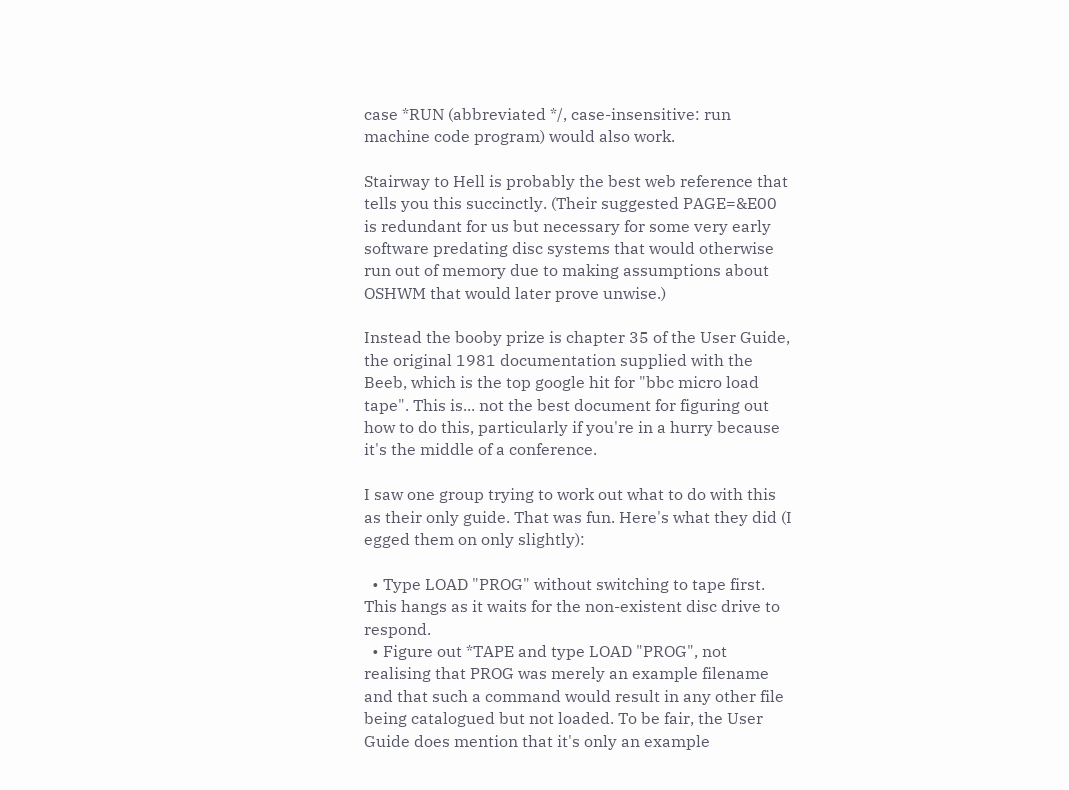case *RUN (abbreviated */, case-insensitive: run machine code program) would also work.

Stairway to Hell is probably the best web reference that tells you this succinctly. (Their suggested PAGE=&E00 is redundant for us but necessary for some very early software predating disc systems that would otherwise run out of memory due to making assumptions about OSHWM that would later prove unwise.)

Instead the booby prize is chapter 35 of the User Guide, the original 1981 documentation supplied with the Beeb, which is the top google hit for "bbc micro load tape". This is... not the best document for figuring out how to do this, particularly if you're in a hurry because it's the middle of a conference.

I saw one group trying to work out what to do with this as their only guide. That was fun. Here's what they did (I egged them on only slightly):

  • Type LOAD "PROG" without switching to tape first. This hangs as it waits for the non-existent disc drive to respond.
  • Figure out *TAPE and type LOAD "PROG", not realising that PROG was merely an example filename and that such a command would result in any other file being catalogued but not loaded. To be fair, the User Guide does mention that it's only an example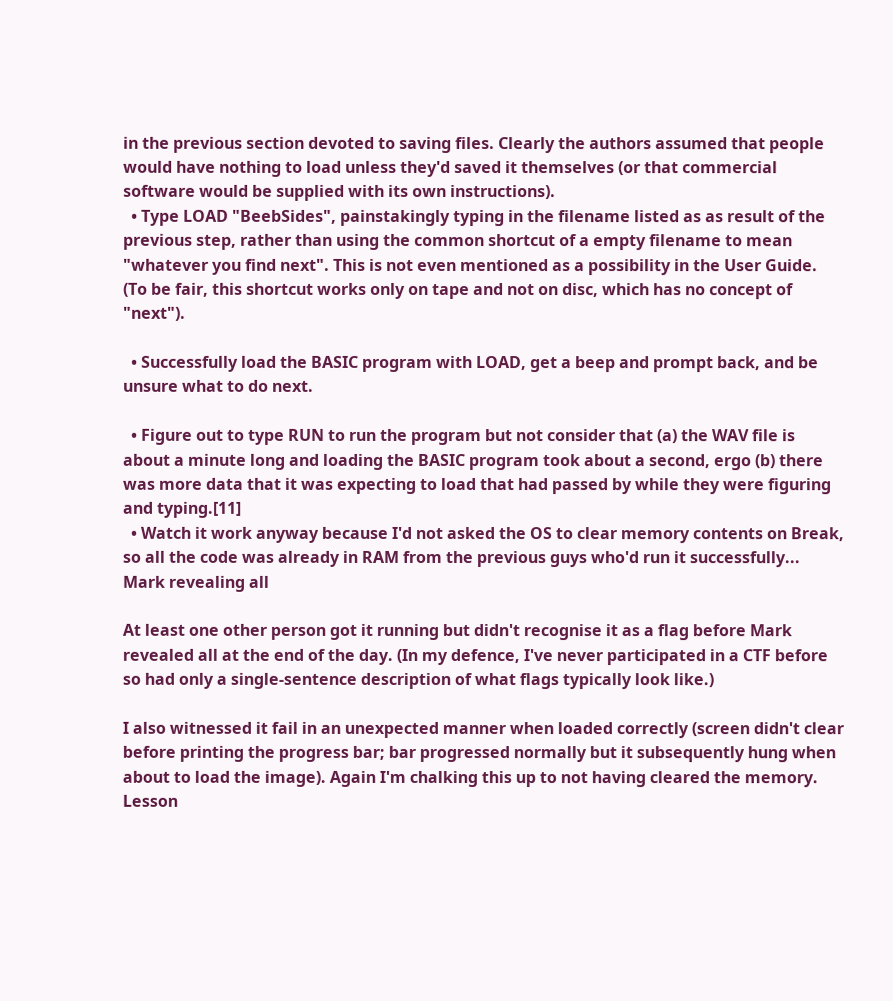in the previous section devoted to saving files. Clearly the authors assumed that people would have nothing to load unless they'd saved it themselves (or that commercial software would be supplied with its own instructions).
  • Type LOAD "BeebSides", painstakingly typing in the filename listed as as result of the previous step, rather than using the common shortcut of a empty filename to mean "whatever you find next". This is not even mentioned as a possibility in the User Guide. (To be fair, this shortcut works only on tape and not on disc, which has no concept of "next").

  • Successfully load the BASIC program with LOAD, get a beep and prompt back, and be unsure what to do next.

  • Figure out to type RUN to run the program but not consider that (a) the WAV file is about a minute long and loading the BASIC program took about a second, ergo (b) there was more data that it was expecting to load that had passed by while they were figuring and typing.[11]
  • Watch it work anyway because I'd not asked the OS to clear memory contents on Break, so all the code was already in RAM from the previous guys who'd run it successfully...
Mark revealing all

At least one other person got it running but didn't recognise it as a flag before Mark revealed all at the end of the day. (In my defence, I've never participated in a CTF before so had only a single-sentence description of what flags typically look like.)

I also witnessed it fail in an unexpected manner when loaded correctly (screen didn't clear before printing the progress bar; bar progressed normally but it subsequently hung when about to load the image). Again I'm chalking this up to not having cleared the memory. Lesson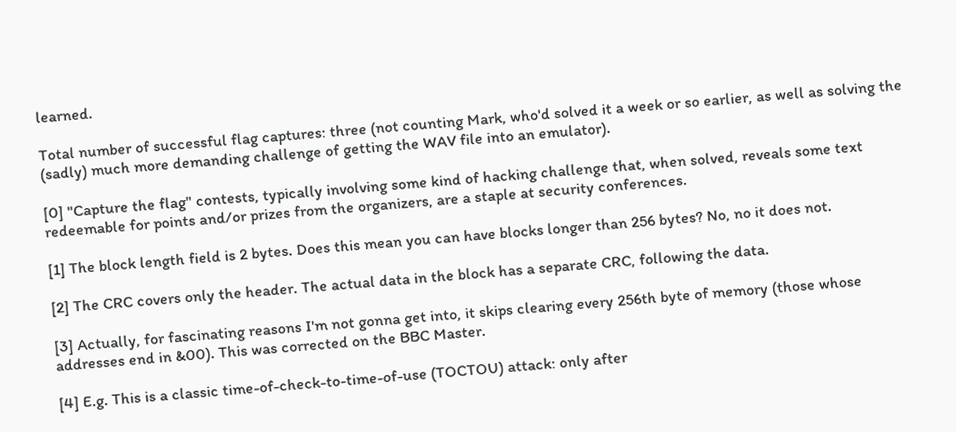learned.

Total number of successful flag captures: three (not counting Mark, who'd solved it a week or so earlier, as well as solving the (sadly) much more demanding challenge of getting the WAV file into an emulator).

[0] "Capture the flag" contests, typically involving some kind of hacking challenge that, when solved, reveals some text redeemable for points and/or prizes from the organizers, are a staple at security conferences.

[1] The block length field is 2 bytes. Does this mean you can have blocks longer than 256 bytes? No, no it does not.

[2] The CRC covers only the header. The actual data in the block has a separate CRC, following the data.

[3] Actually, for fascinating reasons I'm not gonna get into, it skips clearing every 256th byte of memory (those whose addresses end in &00). This was corrected on the BBC Master.

[4] E.g. This is a classic time-of-check-to-time-of-use (TOCTOU) attack: only after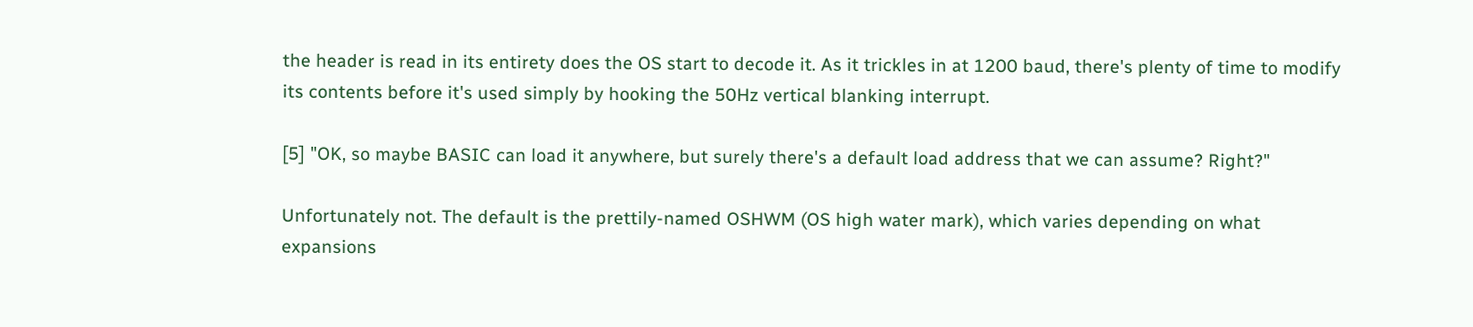the header is read in its entirety does the OS start to decode it. As it trickles in at 1200 baud, there's plenty of time to modify its contents before it's used simply by hooking the 50Hz vertical blanking interrupt.

[5] "OK, so maybe BASIC can load it anywhere, but surely there's a default load address that we can assume? Right?"

Unfortunately not. The default is the prettily-named OSHWM (OS high water mark), which varies depending on what expansions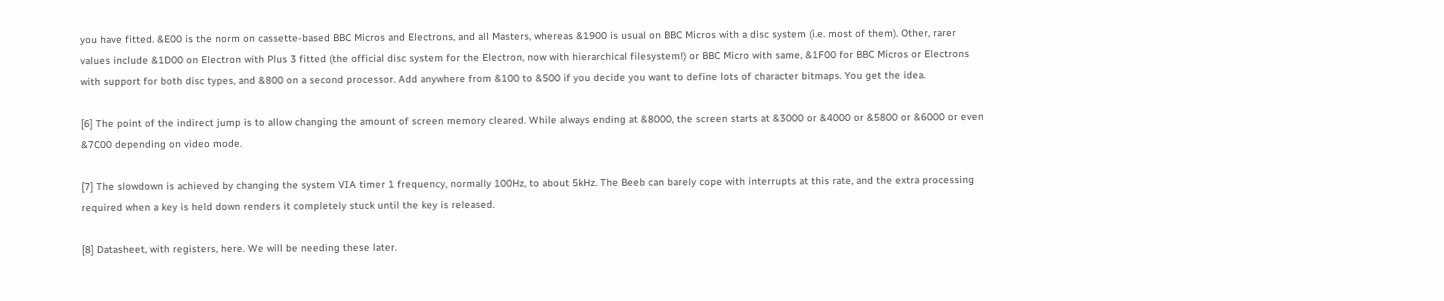you have fitted. &E00 is the norm on cassette-based BBC Micros and Electrons, and all Masters, whereas &1900 is usual on BBC Micros with a disc system (i.e. most of them). Other, rarer values include &1D00 on Electron with Plus 3 fitted (the official disc system for the Electron, now with hierarchical filesystem!) or BBC Micro with same, &1F00 for BBC Micros or Electrons with support for both disc types, and &800 on a second processor. Add anywhere from &100 to &500 if you decide you want to define lots of character bitmaps. You get the idea.

[6] The point of the indirect jump is to allow changing the amount of screen memory cleared. While always ending at &8000, the screen starts at &3000 or &4000 or &5800 or &6000 or even &7C00 depending on video mode.

[7] The slowdown is achieved by changing the system VIA timer 1 frequency, normally 100Hz, to about 5kHz. The Beeb can barely cope with interrupts at this rate, and the extra processing required when a key is held down renders it completely stuck until the key is released.

[8] Datasheet, with registers, here. We will be needing these later.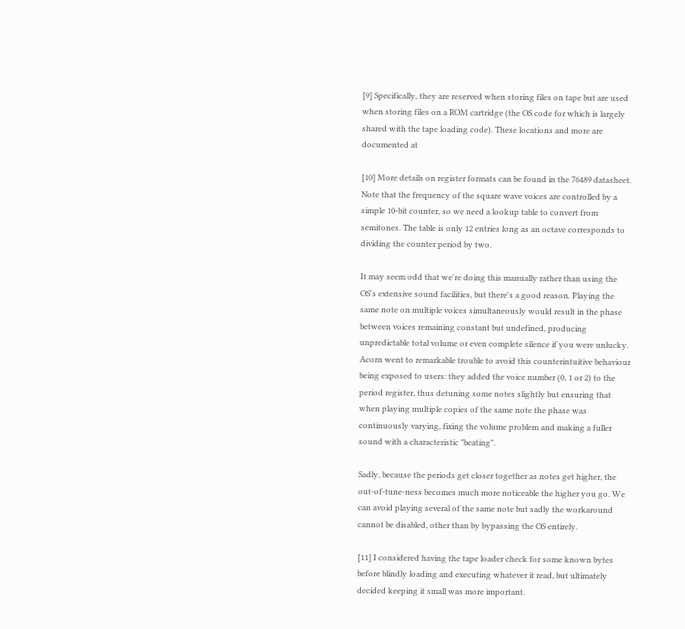[9] Specifically, they are reserved when storing files on tape but are used when storing files on a ROM cartridge (the OS code for which is largely shared with the tape loading code). These locations and more are documented at

[10] More details on register formats can be found in the 76489 datasheet. Note that the frequency of the square wave voices are controlled by a simple 10-bit counter, so we need a lookup table to convert from semitones. The table is only 12 entries long as an octave corresponds to dividing the counter period by two.

It may seem odd that we're doing this manually rather than using the OS's extensive sound facilities, but there's a good reason. Playing the same note on multiple voices simultaneously would result in the phase between voices remaining constant but undefined, producing unpredictable total volume or even complete silence if you were unlucky. Acorn went to remarkable trouble to avoid this counterintuitive behaviour being exposed to users: they added the voice number (0, 1 or 2) to the period register, thus detuning some notes slightly but ensuring that when playing multiple copies of the same note the phase was continuously varying, fixing the volume problem and making a fuller sound with a characteristic "beating".

Sadly, because the periods get closer together as notes get higher, the out-of-tune-ness becomes much more noticeable the higher you go. We can avoid playing several of the same note but sadly the workaround cannot be disabled, other than by bypassing the OS entirely.

[11] I considered having the tape loader check for some known bytes before blindly loading and executing whatever it read, but ultimately decided keeping it small was more important.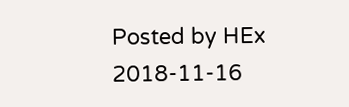Posted by HEx 2018-11-16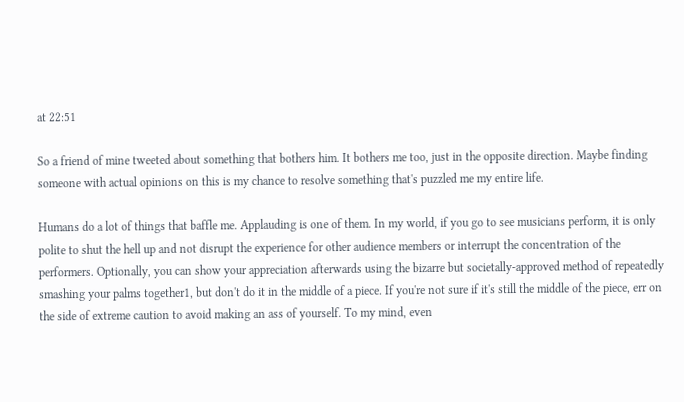at 22:51

So a friend of mine tweeted about something that bothers him. It bothers me too, just in the opposite direction. Maybe finding someone with actual opinions on this is my chance to resolve something that's puzzled me my entire life.

Humans do a lot of things that baffle me. Applauding is one of them. In my world, if you go to see musicians perform, it is only polite to shut the hell up and not disrupt the experience for other audience members or interrupt the concentration of the performers. Optionally, you can show your appreciation afterwards using the bizarre but societally-approved method of repeatedly smashing your palms together1, but don't do it in the middle of a piece. If you're not sure if it's still the middle of the piece, err on the side of extreme caution to avoid making an ass of yourself. To my mind, even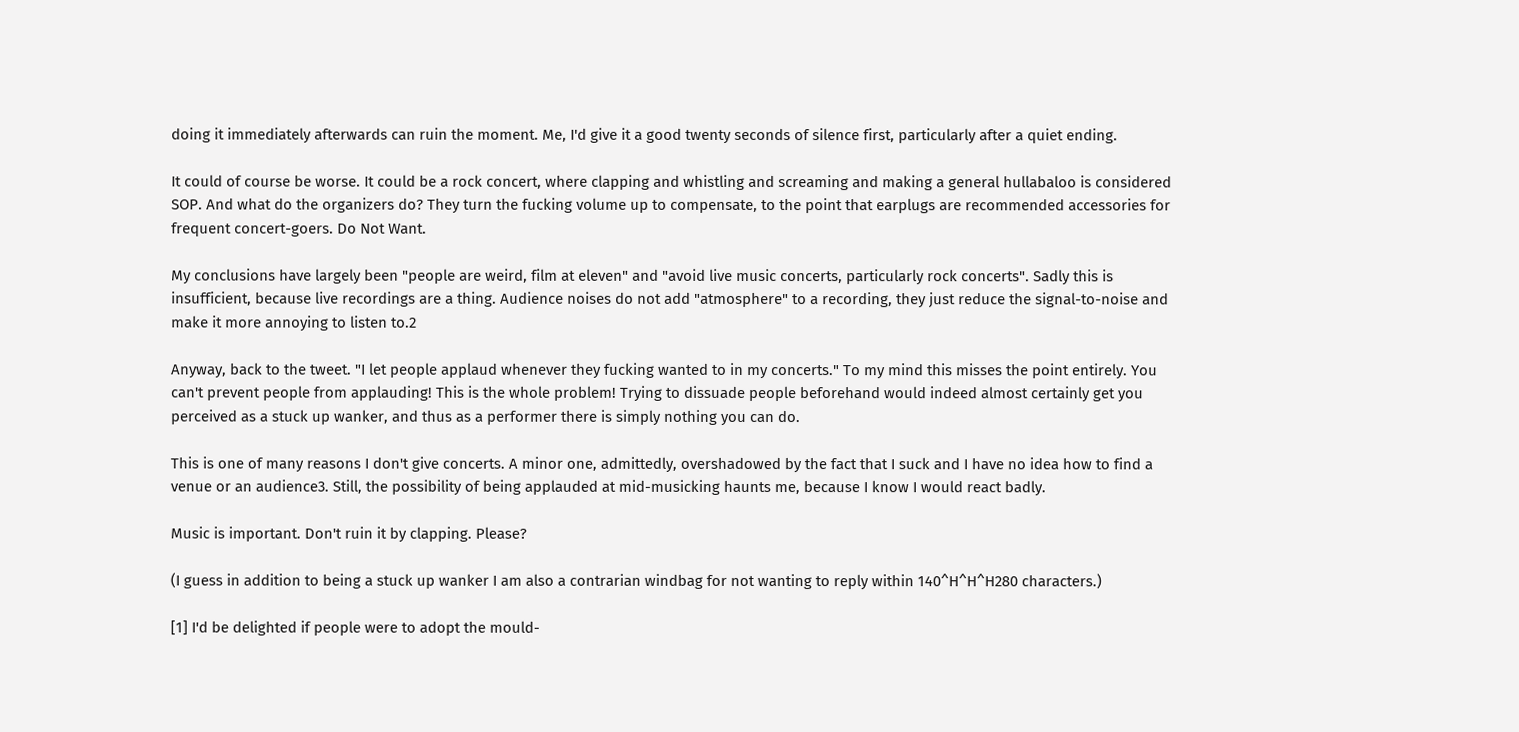doing it immediately afterwards can ruin the moment. Me, I'd give it a good twenty seconds of silence first, particularly after a quiet ending.

It could of course be worse. It could be a rock concert, where clapping and whistling and screaming and making a general hullabaloo is considered SOP. And what do the organizers do? They turn the fucking volume up to compensate, to the point that earplugs are recommended accessories for frequent concert-goers. Do Not Want.

My conclusions have largely been "people are weird, film at eleven" and "avoid live music concerts, particularly rock concerts". Sadly this is insufficient, because live recordings are a thing. Audience noises do not add "atmosphere" to a recording, they just reduce the signal-to-noise and make it more annoying to listen to.2

Anyway, back to the tweet. "I let people applaud whenever they fucking wanted to in my concerts." To my mind this misses the point entirely. You can't prevent people from applauding! This is the whole problem! Trying to dissuade people beforehand would indeed almost certainly get you perceived as a stuck up wanker, and thus as a performer there is simply nothing you can do.

This is one of many reasons I don't give concerts. A minor one, admittedly, overshadowed by the fact that I suck and I have no idea how to find a venue or an audience3. Still, the possibility of being applauded at mid-musicking haunts me, because I know I would react badly.

Music is important. Don't ruin it by clapping. Please?

(I guess in addition to being a stuck up wanker I am also a contrarian windbag for not wanting to reply within 140^H^H^H280 characters.)

[1] I'd be delighted if people were to adopt the mould-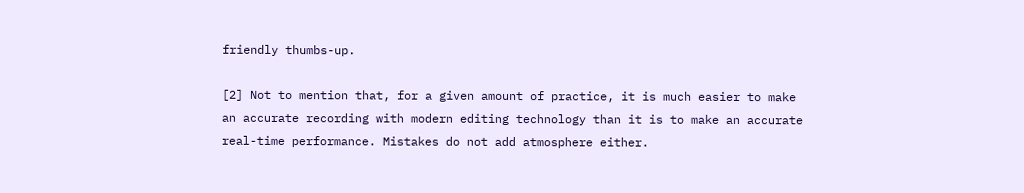friendly thumbs-up.

[2] Not to mention that, for a given amount of practice, it is much easier to make an accurate recording with modern editing technology than it is to make an accurate real-time performance. Mistakes do not add atmosphere either.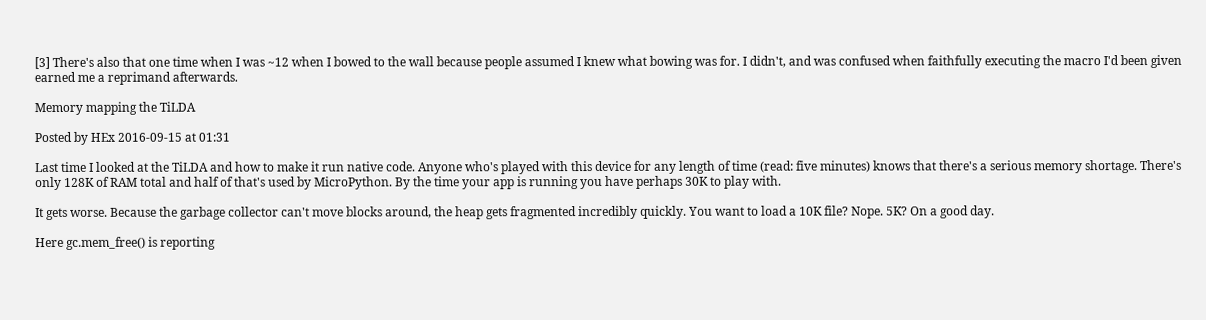[3] There's also that one time when I was ~12 when I bowed to the wall because people assumed I knew what bowing was for. I didn't, and was confused when faithfully executing the macro I'd been given earned me a reprimand afterwards.

Memory mapping the TiLDA

Posted by HEx 2016-09-15 at 01:31

Last time I looked at the TiLDA and how to make it run native code. Anyone who's played with this device for any length of time (read: five minutes) knows that there's a serious memory shortage. There's only 128K of RAM total and half of that's used by MicroPython. By the time your app is running you have perhaps 30K to play with.

It gets worse. Because the garbage collector can't move blocks around, the heap gets fragmented incredibly quickly. You want to load a 10K file? Nope. 5K? On a good day.

Here gc.mem_free() is reporting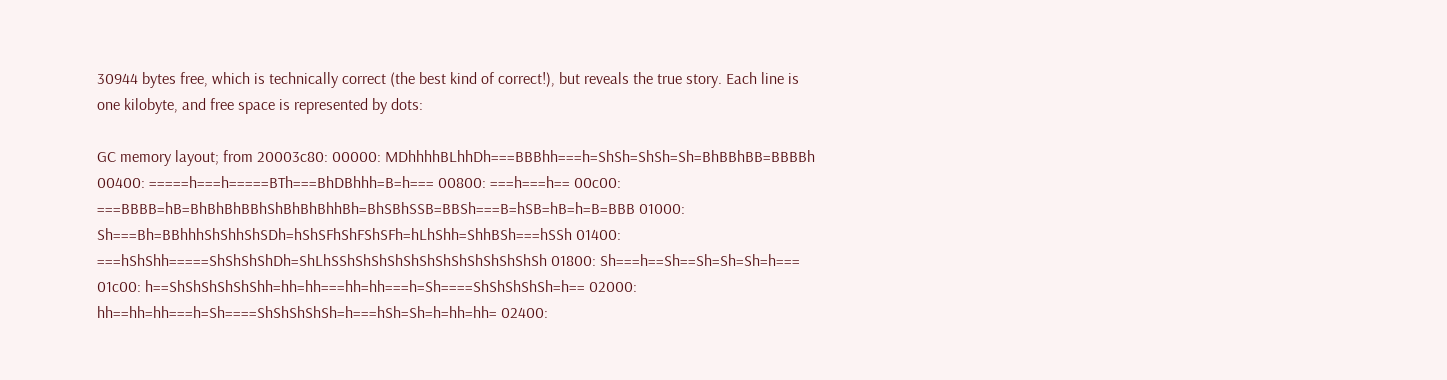30944 bytes free, which is technically correct (the best kind of correct!), but reveals the true story. Each line is one kilobyte, and free space is represented by dots:

GC memory layout; from 20003c80: 00000: MDhhhhBLhhDh===BBBhh===h=ShSh=ShSh=Sh=BhBBhBB=BBBBh 00400: =====h===h=====BTh===BhDBhhh=B=h=== 00800: ===h===h== 00c00: ===BBBB=hB=BhBhBhBBhShBhBhBhhBh=BhSBhSSB=BBSh===B=hSB=hB=h=B=BBB 01000: Sh===Bh=BBhhhShShhShSDh=hShSFhShFShSFh=hLhShh=ShhBSh===hSSh 01400: ===hShShh=====ShShShShDh=ShLhSShShShShShShShShShShShShSh 01800: Sh===h==Sh==Sh=Sh=Sh=h=== 01c00: h==ShShShShShShh=hh=hh===hh=hh===h=Sh====ShShShShSh=h== 02000: hh==hh=hh===h=Sh====ShShShShSh=h===hSh=Sh=h=hh=hh= 02400: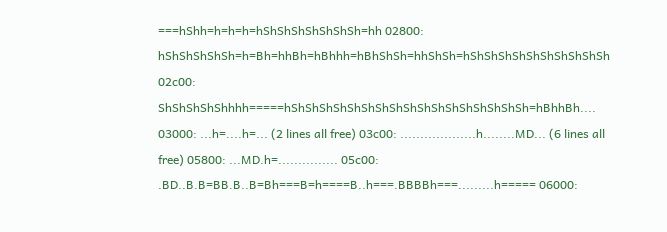===hShh=h=h=h=hShShShShShShSh=hh 02800: hShShShShSh=h=Bh=hhBh=hBhhh=hBhShSh=hhShSh=hShShShShShShShShShSh 02c00: ShShShShShhhh=====hShShShShShShShShShShShShShShShShSh=hBhhBh.... 03000: ...h=....h=... (2 lines all free) 03c00: ...................h........MD... (6 lines all free) 05800: ...MD.h=............... 05c00: .BD..B.B=BB.B..B=Bh===B=h====B..h===.BBBBh===.........h===== 06000: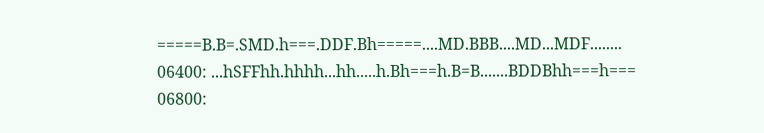=====B.B=.SMD.h===.DDF.Bh=====....MD.BBB....MD...MDF........ 06400: ...hSFFhh.hhhh...hh.....h.Bh===h.B=B.......BDDBhh===h=== 06800: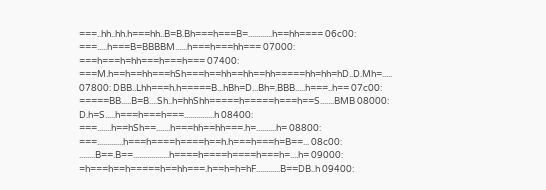===..hh..hh.h===hh..B=B.Bh===h===B=............h==hh==== 06c00: ===.....h===B=BBBBM......h===h===hh=== 07000: ===h===h=hh===h===h=== 07400: ===M.h==h==hh===hSh===h==hh==hh==hh=====hh=hh=hD..D.Mh=..... 07800: DBB..Lhh===h.h=====B...hBh=D...Bh=.BBB.....h===..h== 07c00: =====BB.....B=B....Sh..h=hhShh=====h=====h===h==S.......BMB 08000: D.h=S.....h===h===h===...............h 08400: ===.......h==hSh==.......h===hh==hh===.h=..........h= 08800: ===.............h===h====h====h==h.h===h===h=B==... 08c00: ........B==.B==..................h====h====h====h===h=....h= 09000: =h===h==h=====h==hh===.h==h=h=hF............B==DB..h 09400: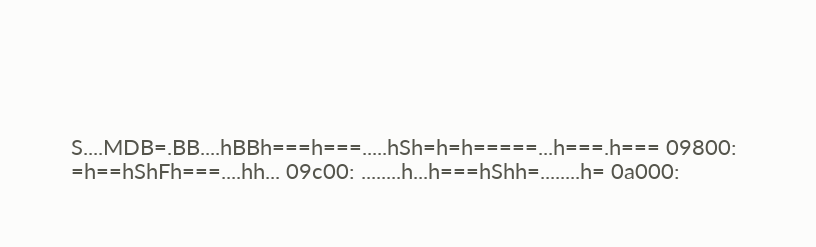S....MDB=.BB....hBBh===h===.....hSh=h=h=====...h===.h=== 09800: =h==hShFh===....hh... 09c00: ........h...h===hShh=........h= 0a000: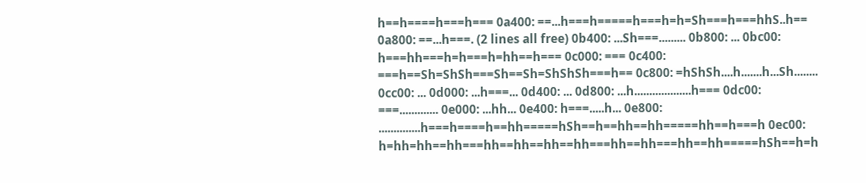h==h====h===h=== 0a400: ==...h===h=====h===h=h=Sh===h===hhS..h== 0a800: ==...h===. (2 lines all free) 0b400: ...Sh===......... 0b800: ... 0bc00: h===hh===h=h===h=hh==h=== 0c000: === 0c400: ===h==Sh=ShSh===Sh==Sh=ShShSh===h== 0c800: =hShSh....h.......h...Sh........ 0cc00: ... 0d000: ...h===... 0d400: ... 0d800: ...h...................h=== 0dc00: ===............. 0e000: ...hh... 0e400: h===.....h... 0e800: ..............h===h====h==hh=====hSh==h==hh==hh=====hh==h===h 0ec00: h=hh=hh==hh===hh==hh==hh==hh===hh==hh===hh==hh=====hSh==h=h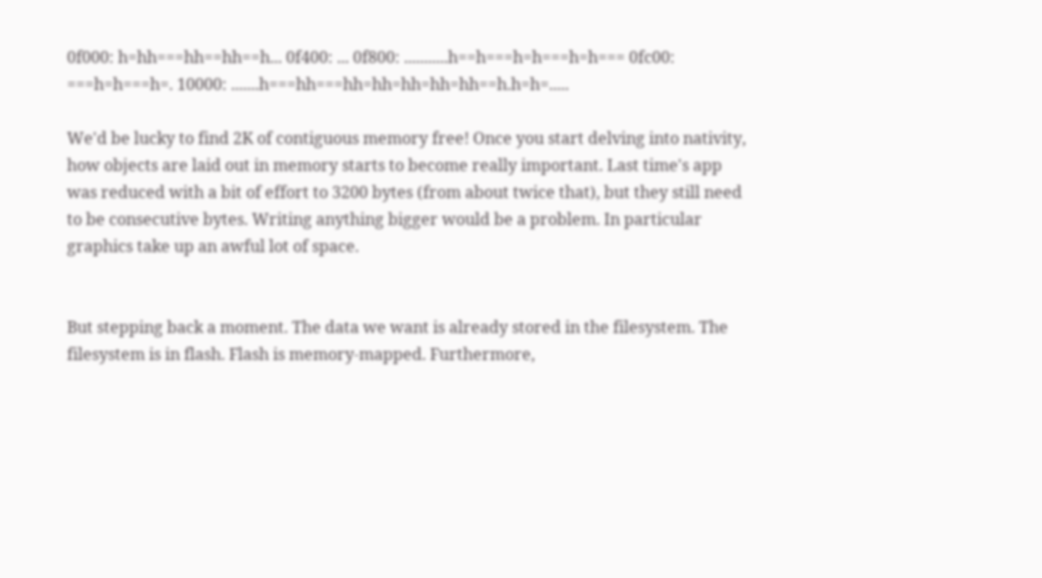0f000: h=hh===hh==hh==h... 0f400: ... 0f800: ...........h==h===h=h===h=h=== 0fc00: ===h=h===h=. 10000: .......h===hh===hh=hh=hh=hh=hh==h.h=h=.....

We'd be lucky to find 2K of contiguous memory free! Once you start delving into nativity, how objects are laid out in memory starts to become really important. Last time's app was reduced with a bit of effort to 3200 bytes (from about twice that), but they still need to be consecutive bytes. Writing anything bigger would be a problem. In particular graphics take up an awful lot of space.


But stepping back a moment. The data we want is already stored in the filesystem. The filesystem is in flash. Flash is memory-mapped. Furthermore,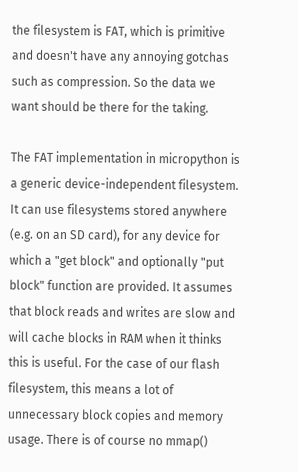the filesystem is FAT, which is primitive and doesn't have any annoying gotchas such as compression. So the data we want should be there for the taking.

The FAT implementation in micropython is a generic device-independent filesystem. It can use filesystems stored anywhere (e.g. on an SD card), for any device for which a "get block" and optionally "put block" function are provided. It assumes that block reads and writes are slow and will cache blocks in RAM when it thinks this is useful. For the case of our flash filesystem, this means a lot of unnecessary block copies and memory usage. There is of course no mmap()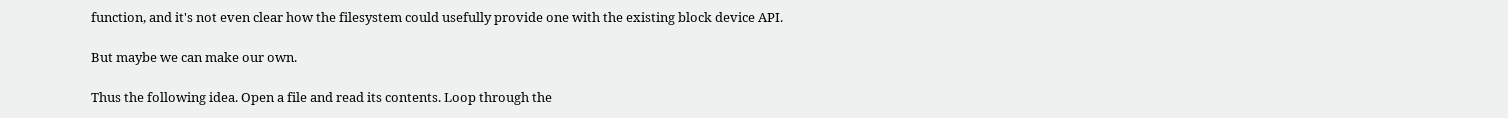function, and it's not even clear how the filesystem could usefully provide one with the existing block device API.

But maybe we can make our own.

Thus the following idea. Open a file and read its contents. Loop through the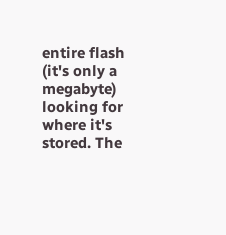entire flash (it's only a megabyte) looking for where it's stored. The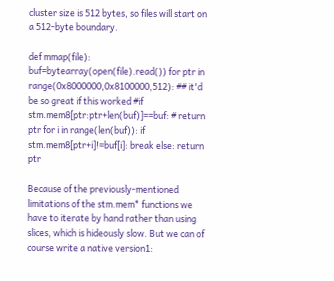cluster size is 512 bytes, so files will start on a 512-byte boundary.

def mmap(file): buf=bytearray(open(file).read()) for ptr in range(0x8000000,0x8100000,512): ## it'd be so great if this worked #if stm.mem8[ptr:ptr+len(buf)]==buf: # return ptr for i in range(len(buf)): if stm.mem8[ptr+i]!=buf[i]: break else: return ptr

Because of the previously-mentioned limitations of the stm.mem* functions we have to iterate by hand rather than using slices, which is hideously slow. But we can of course write a native version1: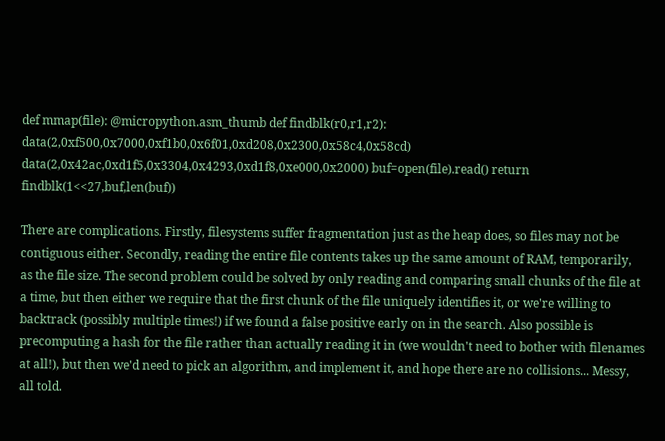def mmap(file): @micropython.asm_thumb def findblk(r0,r1,r2): data(2,0xf500,0x7000,0xf1b0,0x6f01,0xd208,0x2300,0x58c4,0x58cd) data(2,0x42ac,0xd1f5,0x3304,0x4293,0xd1f8,0xe000,0x2000) buf=open(file).read() return findblk(1<<27,buf,len(buf))

There are complications. Firstly, filesystems suffer fragmentation just as the heap does, so files may not be contiguous either. Secondly, reading the entire file contents takes up the same amount of RAM, temporarily, as the file size. The second problem could be solved by only reading and comparing small chunks of the file at a time, but then either we require that the first chunk of the file uniquely identifies it, or we're willing to backtrack (possibly multiple times!) if we found a false positive early on in the search. Also possible is precomputing a hash for the file rather than actually reading it in (we wouldn't need to bother with filenames at all!), but then we'd need to pick an algorithm, and implement it, and hope there are no collisions... Messy, all told.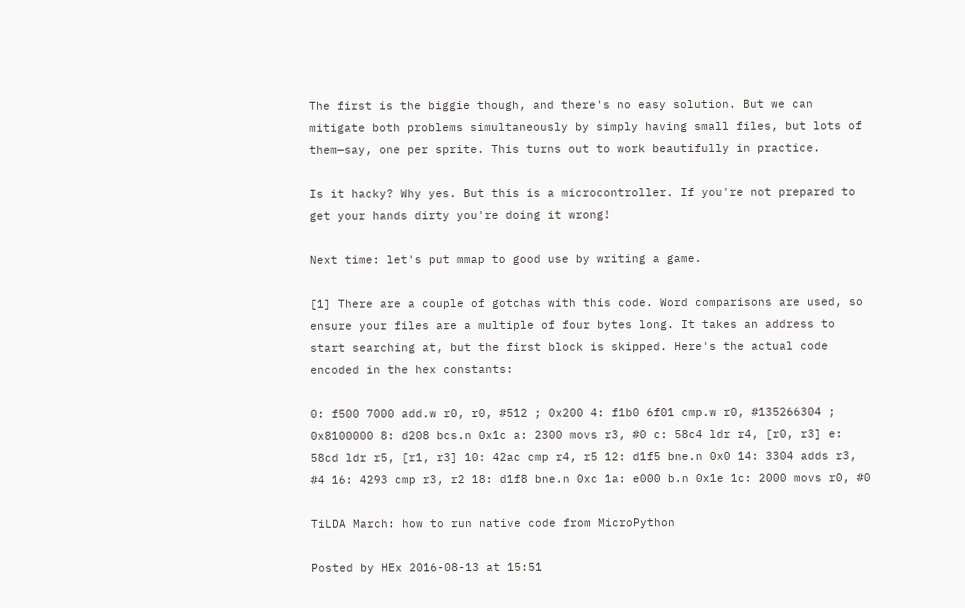The first is the biggie though, and there's no easy solution. But we can mitigate both problems simultaneously by simply having small files, but lots of them—say, one per sprite. This turns out to work beautifully in practice.

Is it hacky? Why yes. But this is a microcontroller. If you're not prepared to get your hands dirty you're doing it wrong!

Next time: let's put mmap to good use by writing a game.

[1] There are a couple of gotchas with this code. Word comparisons are used, so ensure your files are a multiple of four bytes long. It takes an address to start searching at, but the first block is skipped. Here's the actual code encoded in the hex constants:

0: f500 7000 add.w r0, r0, #512 ; 0x200 4: f1b0 6f01 cmp.w r0, #135266304 ; 0x8100000 8: d208 bcs.n 0x1c a: 2300 movs r3, #0 c: 58c4 ldr r4, [r0, r3] e: 58cd ldr r5, [r1, r3] 10: 42ac cmp r4, r5 12: d1f5 bne.n 0x0 14: 3304 adds r3, #4 16: 4293 cmp r3, r2 18: d1f8 bne.n 0xc 1a: e000 b.n 0x1e 1c: 2000 movs r0, #0

TiLDA March: how to run native code from MicroPython

Posted by HEx 2016-08-13 at 15:51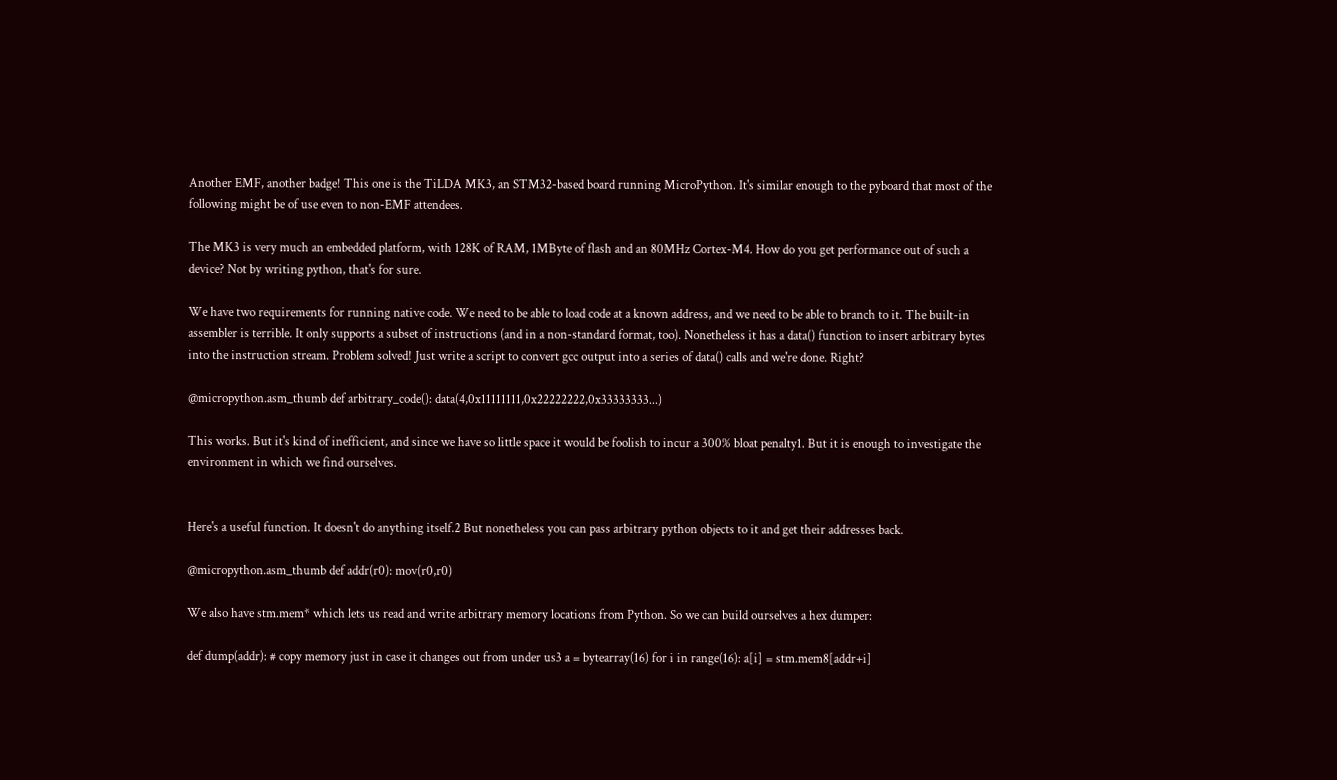Another EMF, another badge! This one is the TiLDA MK3, an STM32-based board running MicroPython. It's similar enough to the pyboard that most of the following might be of use even to non-EMF attendees.

The MK3 is very much an embedded platform, with 128K of RAM, 1MByte of flash and an 80MHz Cortex-M4. How do you get performance out of such a device? Not by writing python, that's for sure.

We have two requirements for running native code. We need to be able to load code at a known address, and we need to be able to branch to it. The built-in assembler is terrible. It only supports a subset of instructions (and in a non-standard format, too). Nonetheless it has a data() function to insert arbitrary bytes into the instruction stream. Problem solved! Just write a script to convert gcc output into a series of data() calls and we're done. Right?

@micropython.asm_thumb def arbitrary_code(): data(4,0x11111111,0x22222222,0x33333333...)

This works. But it's kind of inefficient, and since we have so little space it would be foolish to incur a 300% bloat penalty1. But it is enough to investigate the environment in which we find ourselves.


Here's a useful function. It doesn't do anything itself.2 But nonetheless you can pass arbitrary python objects to it and get their addresses back.

@micropython.asm_thumb def addr(r0): mov(r0,r0)

We also have stm.mem* which lets us read and write arbitrary memory locations from Python. So we can build ourselves a hex dumper:

def dump(addr): # copy memory just in case it changes out from under us3 a = bytearray(16) for i in range(16): a[i] = stm.mem8[addr+i]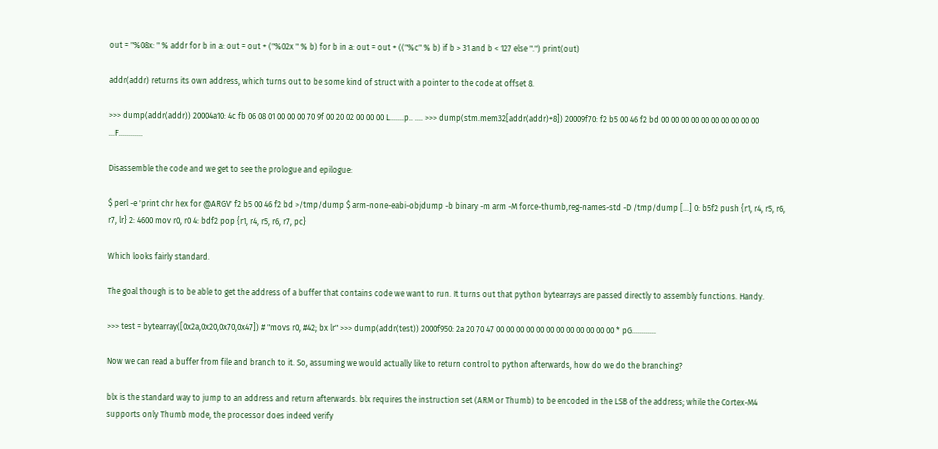out = "%08x: " % addr for b in a: out = out + ("%02x " % b) for b in a: out = out + (("%c" % b) if b > 31 and b < 127 else ".") print(out)

addr(addr) returns its own address, which turns out to be some kind of struct with a pointer to the code at offset 8.

>>> dump(addr(addr)) 20004a10: 4c fb 06 08 01 00 00 00 70 9f 00 20 02 00 00 00 L.......p.. .... >>> dump(stm.mem32[addr(addr)+8]) 20009f70: f2 b5 00 46 f2 bd 00 00 00 00 00 00 00 00 00 00 ...F............

Disassemble the code and we get to see the prologue and epilogue:

$ perl -e 'print chr hex for @ARGV' f2 b5 00 46 f2 bd >/tmp/dump $ arm-none-eabi-objdump -b binary -m arm -M force-thumb,reg-names-std -D /tmp/dump [...] 0: b5f2 push {r1, r4, r5, r6, r7, lr} 2: 4600 mov r0, r0 4: bdf2 pop {r1, r4, r5, r6, r7, pc}

Which looks fairly standard.

The goal though is to be able to get the address of a buffer that contains code we want to run. It turns out that python bytearrays are passed directly to assembly functions. Handy.

>>> test = bytearray([0x2a,0x20,0x70,0x47]) # "movs r0, #42; bx lr" >>> dump(addr(test)) 2000f950: 2a 20 70 47 00 00 00 00 00 00 00 00 00 00 00 00 * pG............

Now we can read a buffer from file and branch to it. So, assuming we would actually like to return control to python afterwards, how do we do the branching?

blx is the standard way to jump to an address and return afterwards. blx requires the instruction set (ARM or Thumb) to be encoded in the LSB of the address; while the Cortex-M4 supports only Thumb mode, the processor does indeed verify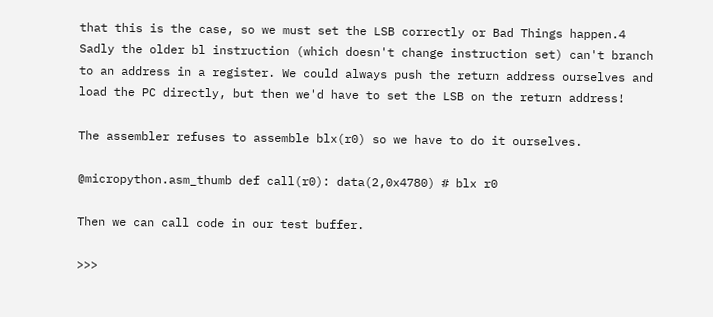that this is the case, so we must set the LSB correctly or Bad Things happen.4 Sadly the older bl instruction (which doesn't change instruction set) can't branch to an address in a register. We could always push the return address ourselves and load the PC directly, but then we'd have to set the LSB on the return address!

The assembler refuses to assemble blx(r0) so we have to do it ourselves.

@micropython.asm_thumb def call(r0): data(2,0x4780) # blx r0

Then we can call code in our test buffer.

>>>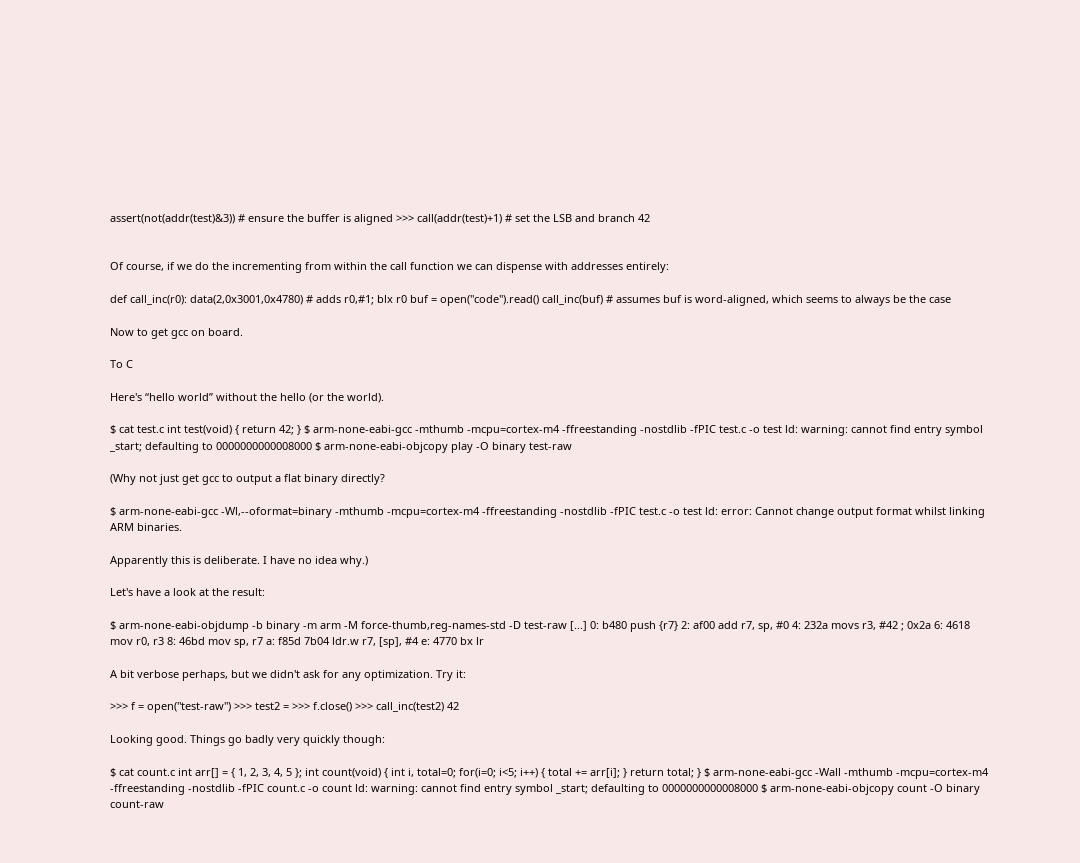assert(not(addr(test)&3)) # ensure the buffer is aligned >>> call(addr(test)+1) # set the LSB and branch 42


Of course, if we do the incrementing from within the call function we can dispense with addresses entirely:

def call_inc(r0): data(2,0x3001,0x4780) # adds r0,#1; blx r0 buf = open("code").read() call_inc(buf) # assumes buf is word-aligned, which seems to always be the case

Now to get gcc on board.

To C

Here's “hello world” without the hello (or the world).

$ cat test.c int test(void) { return 42; } $ arm-none-eabi-gcc -mthumb -mcpu=cortex-m4 -ffreestanding -nostdlib -fPIC test.c -o test ld: warning: cannot find entry symbol _start; defaulting to 0000000000008000 $ arm-none-eabi-objcopy play -O binary test-raw

(Why not just get gcc to output a flat binary directly?

$ arm-none-eabi-gcc -Wl,--oformat=binary -mthumb -mcpu=cortex-m4 -ffreestanding -nostdlib -fPIC test.c -o test ld: error: Cannot change output format whilst linking ARM binaries.

Apparently this is deliberate. I have no idea why.)

Let's have a look at the result:

$ arm-none-eabi-objdump -b binary -m arm -M force-thumb,reg-names-std -D test-raw [...] 0: b480 push {r7} 2: af00 add r7, sp, #0 4: 232a movs r3, #42 ; 0x2a 6: 4618 mov r0, r3 8: 46bd mov sp, r7 a: f85d 7b04 ldr.w r7, [sp], #4 e: 4770 bx lr

A bit verbose perhaps, but we didn't ask for any optimization. Try it:

>>> f = open("test-raw") >>> test2 = >>> f.close() >>> call_inc(test2) 42

Looking good. Things go badly very quickly though:

$ cat count.c int arr[] = { 1, 2, 3, 4, 5 }; int count(void) { int i, total=0; for(i=0; i<5; i++) { total += arr[i]; } return total; } $ arm-none-eabi-gcc -Wall -mthumb -mcpu=cortex-m4 -ffreestanding -nostdlib -fPIC count.c -o count ld: warning: cannot find entry symbol _start; defaulting to 0000000000008000 $ arm-none-eabi-objcopy count -O binary count-raw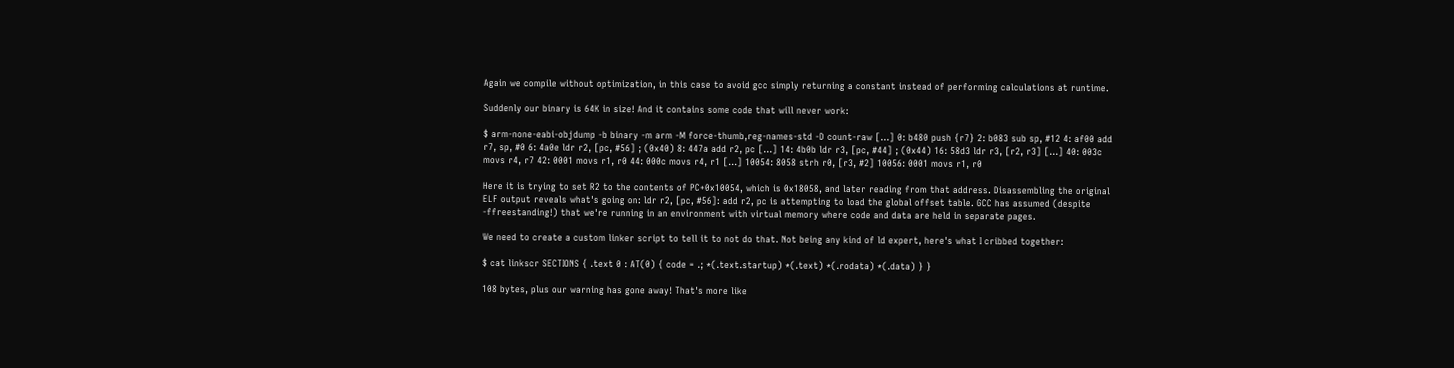Again we compile without optimization, in this case to avoid gcc simply returning a constant instead of performing calculations at runtime.

Suddenly our binary is 64K in size! And it contains some code that will never work:

$ arm-none-eabi-objdump -b binary -m arm -M force-thumb,reg-names-std -D count-raw [...] 0: b480 push {r7} 2: b083 sub sp, #12 4: af00 add r7, sp, #0 6: 4a0e ldr r2, [pc, #56] ; (0x40) 8: 447a add r2, pc [...] 14: 4b0b ldr r3, [pc, #44] ; (0x44) 16: 58d3 ldr r3, [r2, r3] [...] 40: 003c movs r4, r7 42: 0001 movs r1, r0 44: 000c movs r4, r1 [...] 10054: 8058 strh r0, [r3, #2] 10056: 0001 movs r1, r0

Here it is trying to set R2 to the contents of PC+0x10054, which is 0x18058, and later reading from that address. Disassembling the original ELF output reveals what's going on: ldr r2, [pc, #56]: add r2, pc is attempting to load the global offset table. GCC has assumed (despite -ffreestanding!) that we're running in an environment with virtual memory where code and data are held in separate pages.

We need to create a custom linker script to tell it to not do that. Not being any kind of ld expert, here's what I cribbed together:

$ cat linkscr SECTIONS { .text 0 : AT(0) { code = .; *(.text.startup) *(.text) *(.rodata) *(.data) } }

108 bytes, plus our warning has gone away! That's more like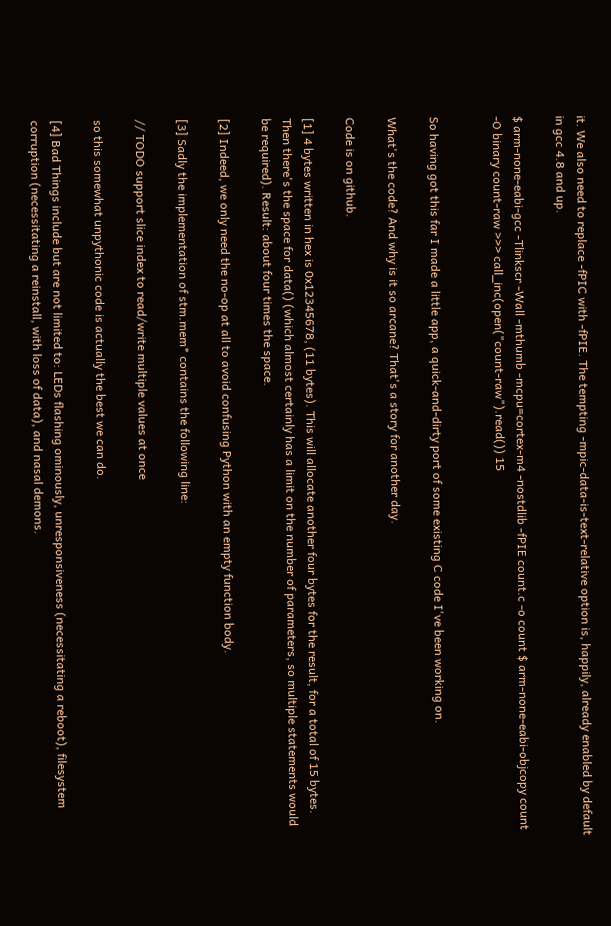it. We also need to replace -fPIC with -fPIE. The tempting -mpic-data-is-text-relative option is, happily, already enabled by default in gcc 4.8 and up.

$ arm-none-eabi-gcc -Tlinkscr -Wall -mthumb -mcpu=cortex-m4 -nostdlib -fPIE count.c -o count $ arm-none-eabi-objcopy count -O binary count-raw >>> call_inc(open("count-raw").read()) 15


So having got this far I made a little app, a quick-and-dirty port of some existing C code I've been working on.

What's the code? And why is it so arcane? That's a story for another day.

Code is on github.

[1] 4 bytes written in hex is 0x12345678, (11 bytes). This will allocate another four bytes for the result, for a total of 15 bytes. Then there's the space for data() (which almost certainly has a limit on the number of parameters, so multiple statements would be required). Result: about four times the space.

[2] Indeed, we only need the no-op at all to avoid confusing Python with an empty function body.

[3] Sadly the implementation of stm.mem* contains the following line:

// TODO support slice index to read/write multiple values at once

so this somewhat unpythonic code is actually the best we can do.

[4] Bad Things include but are not limited to: LEDs flashing ominously, unresponsiveness (necessitating a reboot), filesystem corruption (necessitating a reinstall, with loss of data), and nasal demons.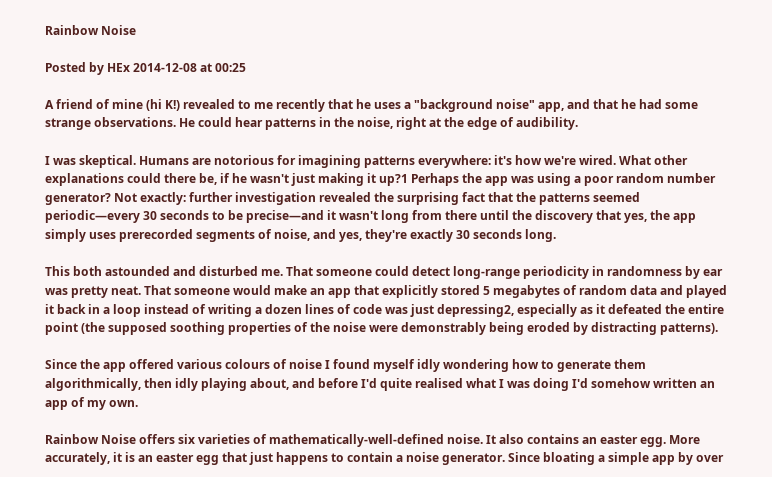Rainbow Noise

Posted by HEx 2014-12-08 at 00:25

A friend of mine (hi K!) revealed to me recently that he uses a "background noise" app, and that he had some strange observations. He could hear patterns in the noise, right at the edge of audibility.

I was skeptical. Humans are notorious for imagining patterns everywhere: it's how we're wired. What other explanations could there be, if he wasn't just making it up?1 Perhaps the app was using a poor random number generator? Not exactly: further investigation revealed the surprising fact that the patterns seemed periodic—every 30 seconds to be precise—and it wasn't long from there until the discovery that yes, the app simply uses prerecorded segments of noise, and yes, they're exactly 30 seconds long.

This both astounded and disturbed me. That someone could detect long-range periodicity in randomness by ear was pretty neat. That someone would make an app that explicitly stored 5 megabytes of random data and played it back in a loop instead of writing a dozen lines of code was just depressing2, especially as it defeated the entire point (the supposed soothing properties of the noise were demonstrably being eroded by distracting patterns).

Since the app offered various colours of noise I found myself idly wondering how to generate them algorithmically, then idly playing about, and before I'd quite realised what I was doing I'd somehow written an app of my own.

Rainbow Noise offers six varieties of mathematically-well-defined noise. It also contains an easter egg. More accurately, it is an easter egg that just happens to contain a noise generator. Since bloating a simple app by over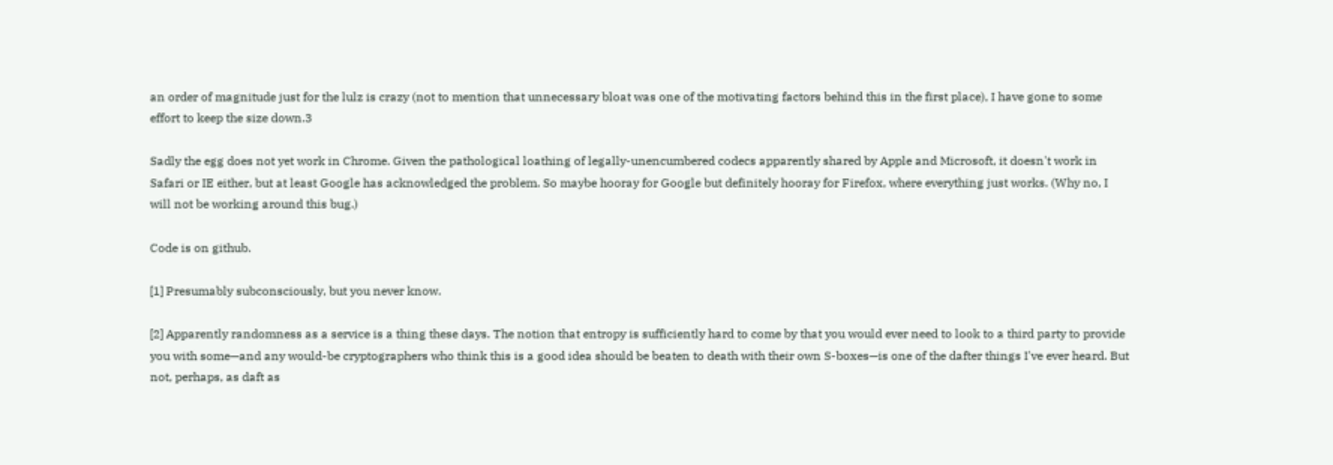an order of magnitude just for the lulz is crazy (not to mention that unnecessary bloat was one of the motivating factors behind this in the first place), I have gone to some effort to keep the size down.3

Sadly the egg does not yet work in Chrome. Given the pathological loathing of legally-unencumbered codecs apparently shared by Apple and Microsoft, it doesn't work in Safari or IE either, but at least Google has acknowledged the problem. So maybe hooray for Google but definitely hooray for Firefox, where everything just works. (Why no, I will not be working around this bug.)

Code is on github.

[1] Presumably subconsciously, but you never know.

[2] Apparently randomness as a service is a thing these days. The notion that entropy is sufficiently hard to come by that you would ever need to look to a third party to provide you with some—and any would-be cryptographers who think this is a good idea should be beaten to death with their own S-boxes—is one of the dafter things I've ever heard. But not, perhaps, as daft as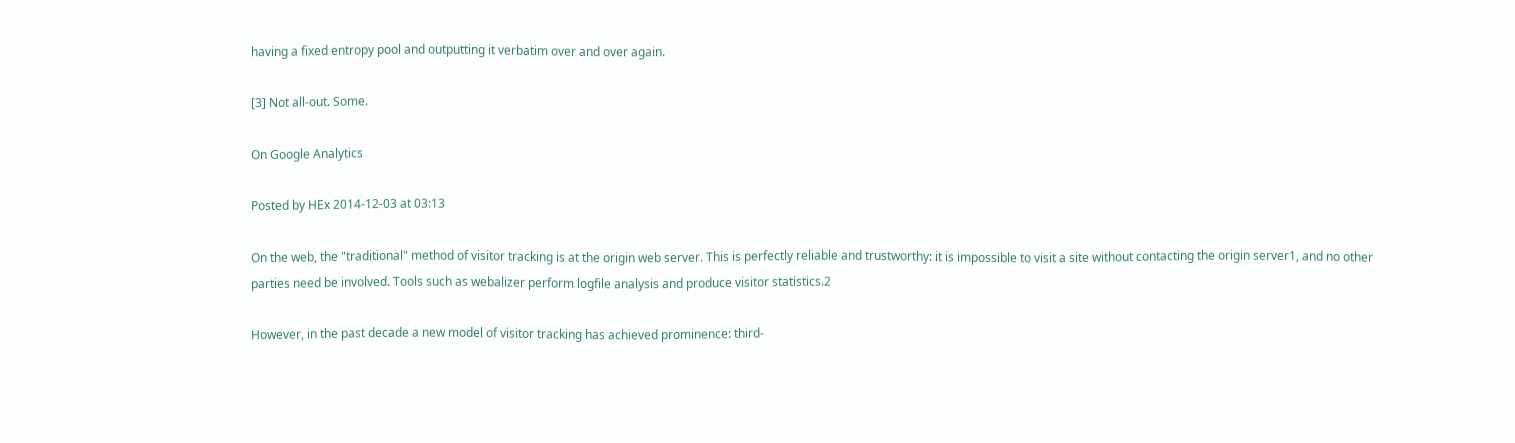having a fixed entropy pool and outputting it verbatim over and over again.

[3] Not all-out. Some.

On Google Analytics

Posted by HEx 2014-12-03 at 03:13

On the web, the "traditional" method of visitor tracking is at the origin web server. This is perfectly reliable and trustworthy: it is impossible to visit a site without contacting the origin server1, and no other parties need be involved. Tools such as webalizer perform logfile analysis and produce visitor statistics.2

However, in the past decade a new model of visitor tracking has achieved prominence: third-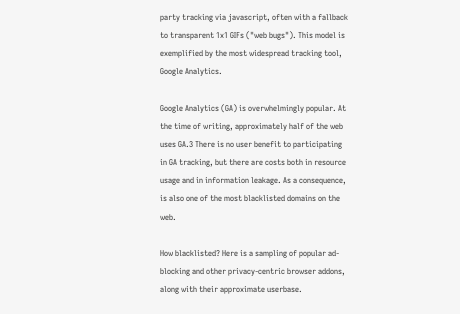party tracking via javascript, often with a fallback to transparent 1x1 GIFs ("web bugs"). This model is exemplified by the most widespread tracking tool, Google Analytics.

Google Analytics (GA) is overwhelmingly popular. At the time of writing, approximately half of the web uses GA.3 There is no user benefit to participating in GA tracking, but there are costs both in resource usage and in information leakage. As a consequence, is also one of the most blacklisted domains on the web.

How blacklisted? Here is a sampling of popular ad-blocking and other privacy-centric browser addons, along with their approximate userbase.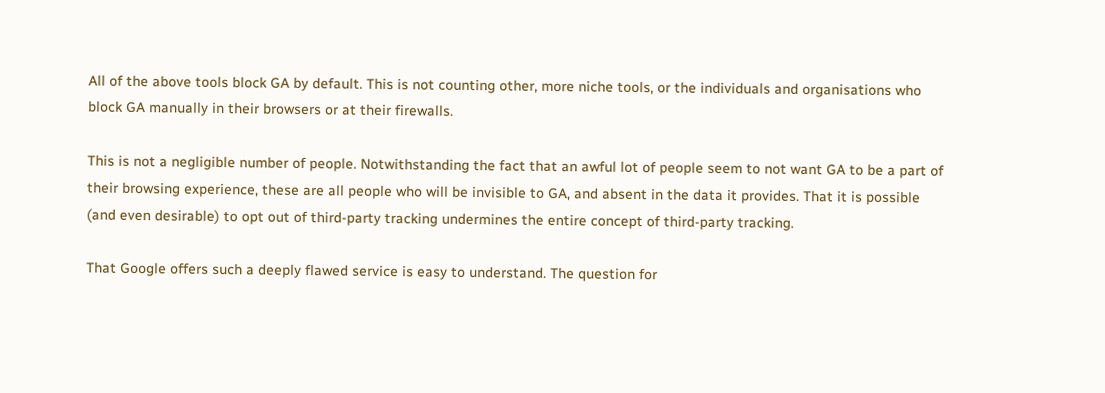All of the above tools block GA by default. This is not counting other, more niche tools, or the individuals and organisations who block GA manually in their browsers or at their firewalls.

This is not a negligible number of people. Notwithstanding the fact that an awful lot of people seem to not want GA to be a part of their browsing experience, these are all people who will be invisible to GA, and absent in the data it provides. That it is possible (and even desirable) to opt out of third-party tracking undermines the entire concept of third-party tracking.

That Google offers such a deeply flawed service is easy to understand. The question for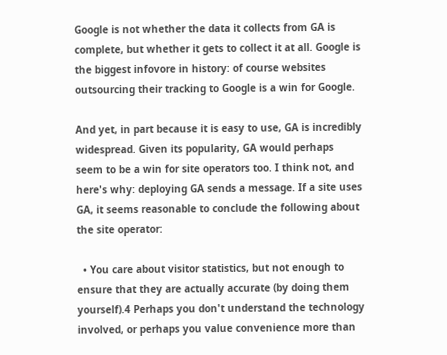Google is not whether the data it collects from GA is complete, but whether it gets to collect it at all. Google is the biggest infovore in history: of course websites outsourcing their tracking to Google is a win for Google.

And yet, in part because it is easy to use, GA is incredibly widespread. Given its popularity, GA would perhaps seem to be a win for site operators too. I think not, and here's why: deploying GA sends a message. If a site uses GA, it seems reasonable to conclude the following about the site operator:

  • You care about visitor statistics, but not enough to ensure that they are actually accurate (by doing them yourself).4 Perhaps you don't understand the technology involved, or perhaps you value convenience more than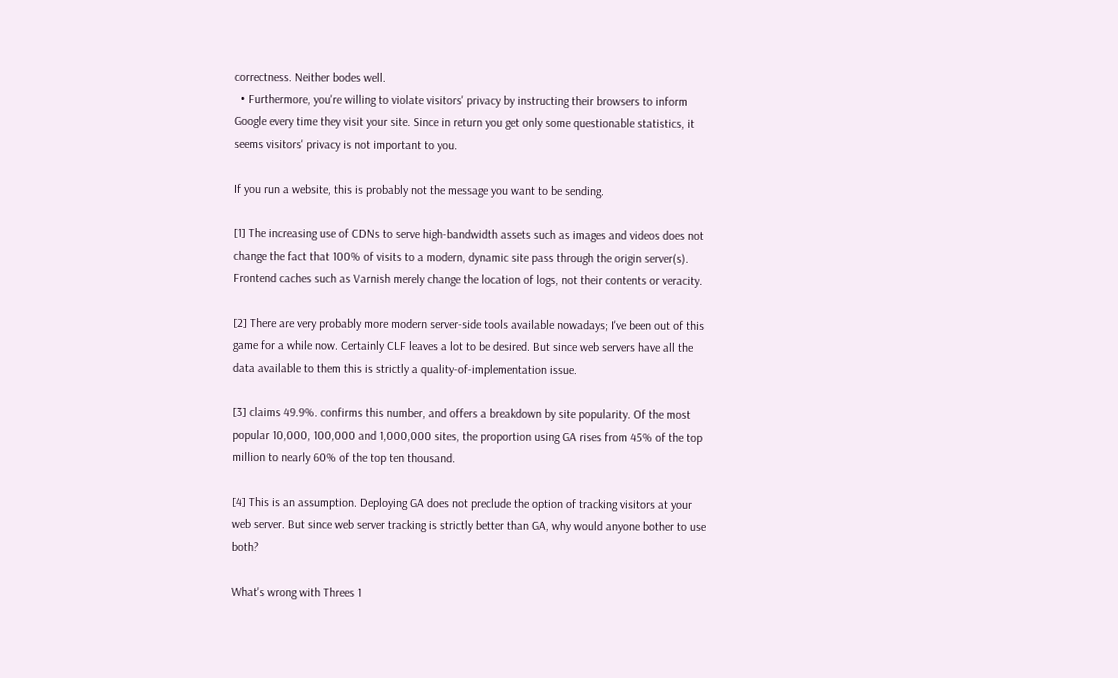correctness. Neither bodes well.
  • Furthermore, you're willing to violate visitors' privacy by instructing their browsers to inform Google every time they visit your site. Since in return you get only some questionable statistics, it seems visitors' privacy is not important to you.

If you run a website, this is probably not the message you want to be sending.

[1] The increasing use of CDNs to serve high-bandwidth assets such as images and videos does not change the fact that 100% of visits to a modern, dynamic site pass through the origin server(s). Frontend caches such as Varnish merely change the location of logs, not their contents or veracity.

[2] There are very probably more modern server-side tools available nowadays; I've been out of this game for a while now. Certainly CLF leaves a lot to be desired. But since web servers have all the data available to them this is strictly a quality-of-implementation issue.

[3] claims 49.9%. confirms this number, and offers a breakdown by site popularity. Of the most popular 10,000, 100,000 and 1,000,000 sites, the proportion using GA rises from 45% of the top million to nearly 60% of the top ten thousand.

[4] This is an assumption. Deploying GA does not preclude the option of tracking visitors at your web server. But since web server tracking is strictly better than GA, why would anyone bother to use both?

What's wrong with Threes 1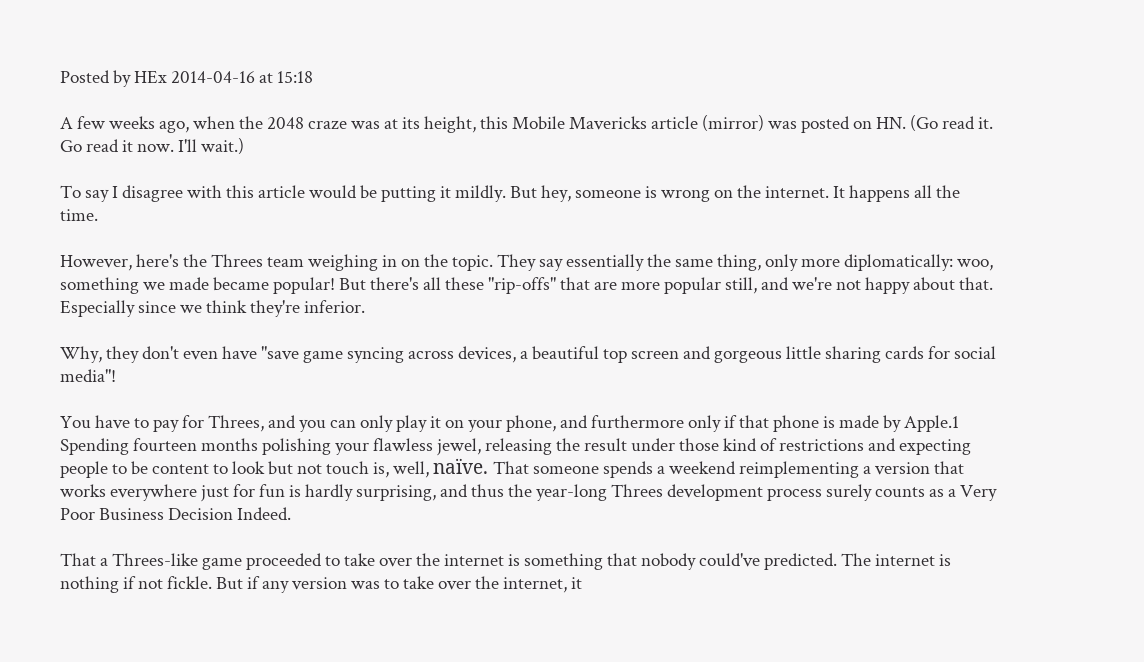Posted by HEx 2014-04-16 at 15:18

A few weeks ago, when the 2048 craze was at its height, this Mobile Mavericks article (mirror) was posted on HN. (Go read it. Go read it now. I'll wait.)

To say I disagree with this article would be putting it mildly. But hey, someone is wrong on the internet. It happens all the time.

However, here's the Threes team weighing in on the topic. They say essentially the same thing, only more diplomatically: woo, something we made became popular! But there's all these "rip-offs" that are more popular still, and we're not happy about that. Especially since we think they're inferior.

Why, they don't even have "save game syncing across devices, a beautiful top screen and gorgeous little sharing cards for social media"!

You have to pay for Threes, and you can only play it on your phone, and furthermore only if that phone is made by Apple.1 Spending fourteen months polishing your flawless jewel, releasing the result under those kind of restrictions and expecting people to be content to look but not touch is, well, naïve. That someone spends a weekend reimplementing a version that works everywhere just for fun is hardly surprising, and thus the year-long Threes development process surely counts as a Very Poor Business Decision Indeed.

That a Threes-like game proceeded to take over the internet is something that nobody could've predicted. The internet is nothing if not fickle. But if any version was to take over the internet, it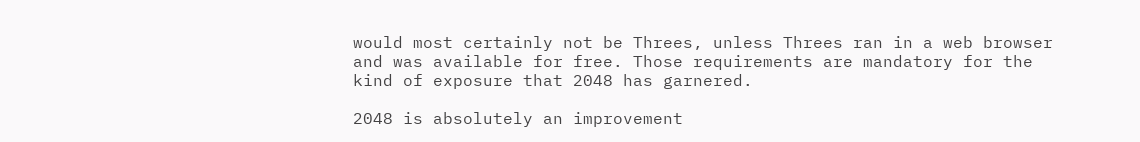would most certainly not be Threes, unless Threes ran in a web browser and was available for free. Those requirements are mandatory for the kind of exposure that 2048 has garnered.

2048 is absolutely an improvement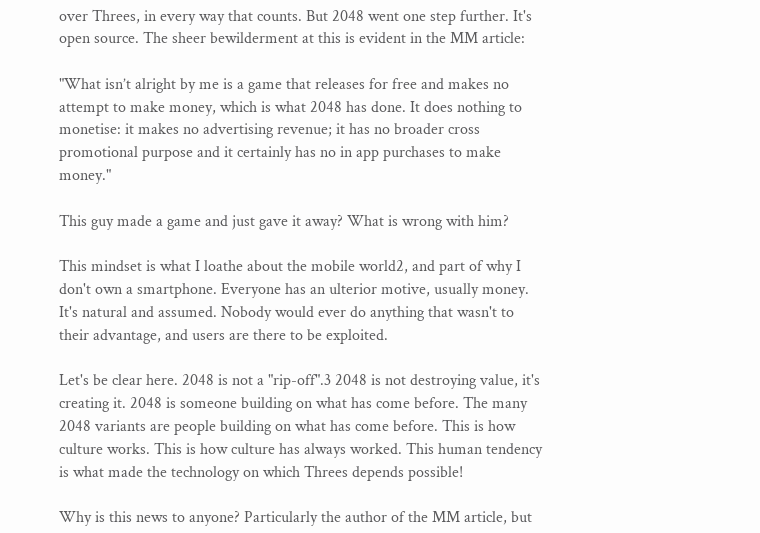over Threes, in every way that counts. But 2048 went one step further. It's open source. The sheer bewilderment at this is evident in the MM article:

"What isn’t alright by me is a game that releases for free and makes no attempt to make money, which is what 2048 has done. It does nothing to monetise: it makes no advertising revenue; it has no broader cross promotional purpose and it certainly has no in app purchases to make money."

This guy made a game and just gave it away? What is wrong with him?

This mindset is what I loathe about the mobile world2, and part of why I don't own a smartphone. Everyone has an ulterior motive, usually money. It's natural and assumed. Nobody would ever do anything that wasn't to their advantage, and users are there to be exploited.

Let's be clear here. 2048 is not a "rip-off".3 2048 is not destroying value, it's creating it. 2048 is someone building on what has come before. The many 2048 variants are people building on what has come before. This is how culture works. This is how culture has always worked. This human tendency is what made the technology on which Threes depends possible!

Why is this news to anyone? Particularly the author of the MM article, but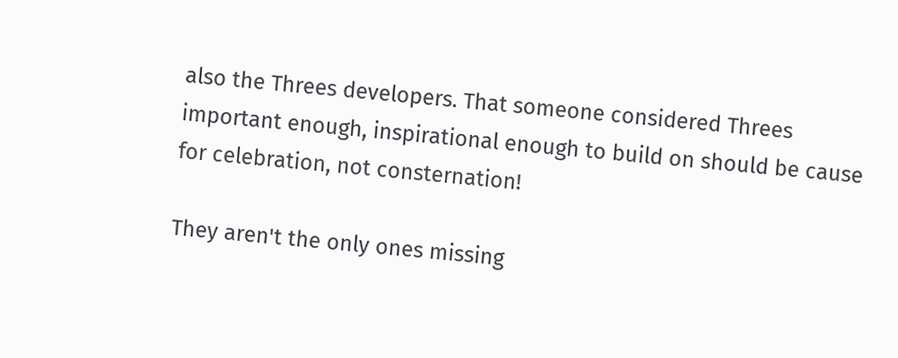also the Threes developers. That someone considered Threes important enough, inspirational enough to build on should be cause for celebration, not consternation!

They aren't the only ones missing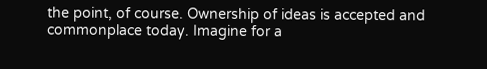the point, of course. Ownership of ideas is accepted and commonplace today. Imagine for a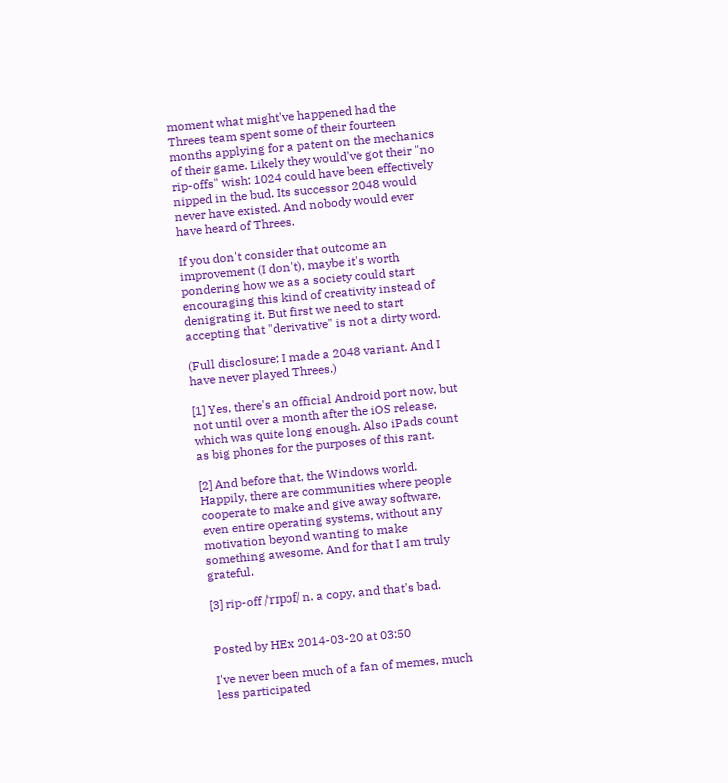moment what might've happened had the Threes team spent some of their fourteen months applying for a patent on the mechanics of their game. Likely they would've got their "no rip-offs" wish: 1024 could have been effectively nipped in the bud. Its successor 2048 would never have existed. And nobody would ever have heard of Threes.

If you don't consider that outcome an improvement (I don't), maybe it's worth pondering how we as a society could start encouraging this kind of creativity instead of denigrating it. But first we need to start accepting that "derivative" is not a dirty word.

(Full disclosure: I made a 2048 variant. And I have never played Threes.)

[1] Yes, there's an official Android port now, but not until over a month after the iOS release, which was quite long enough. Also iPads count as big phones for the purposes of this rant.

[2] And before that, the Windows world. Happily, there are communities where people cooperate to make and give away software, even entire operating systems, without any motivation beyond wanting to make something awesome. And for that I am truly grateful.

[3] rip-off /ˈrɪpɔf/ n. a copy, and that's bad.


Posted by HEx 2014-03-20 at 03:50

I've never been much of a fan of memes, much less participated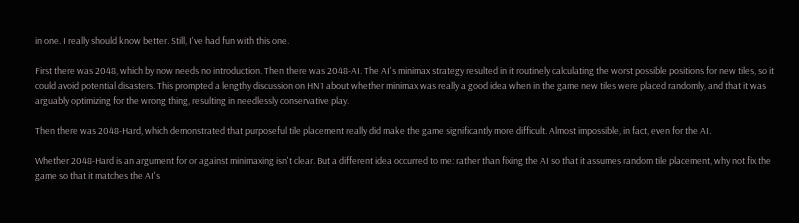in one. I really should know better. Still, I've had fun with this one.

First there was 2048, which by now needs no introduction. Then there was 2048-AI. The AI's minimax strategy resulted in it routinely calculating the worst possible positions for new tiles, so it could avoid potential disasters. This prompted a lengthy discussion on HN1 about whether minimax was really a good idea when in the game new tiles were placed randomly, and that it was arguably optimizing for the wrong thing, resulting in needlessly conservative play.

Then there was 2048-Hard, which demonstrated that purposeful tile placement really did make the game significantly more difficult. Almost impossible, in fact, even for the AI.

Whether 2048-Hard is an argument for or against minimaxing isn't clear. But a different idea occurred to me: rather than fixing the AI so that it assumes random tile placement, why not fix the game so that it matches the AI's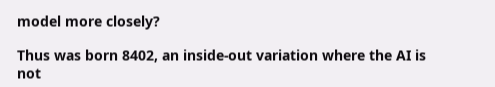model more closely?

Thus was born 8402, an inside-out variation where the AI is not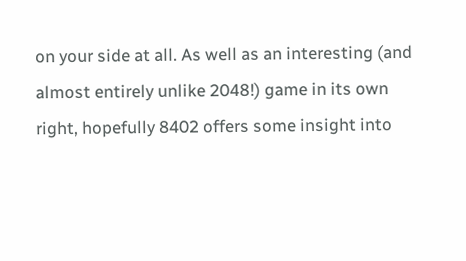on your side at all. As well as an interesting (and almost entirely unlike 2048!) game in its own right, hopefully 8402 offers some insight into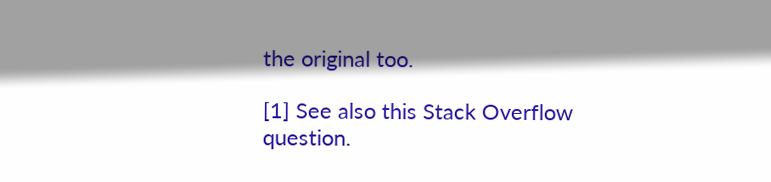the original too.

[1] See also this Stack Overflow question.